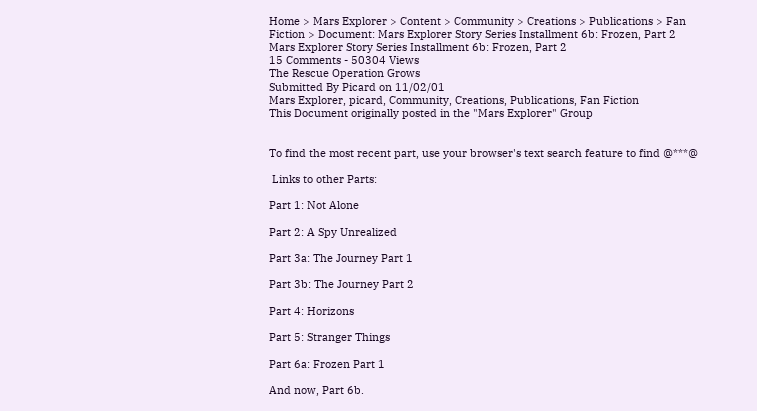Home > Mars Explorer > Content > Community > Creations > Publications > Fan Fiction > Document: Mars Explorer Story Series Installment 6b: Frozen, Part 2
Mars Explorer Story Series Installment 6b: Frozen, Part 2
15 Comments - 50304 Views
The Rescue Operation Grows
Submitted By Picard on 11/02/01
Mars Explorer, picard, Community, Creations, Publications, Fan Fiction
This Document originally posted in the "Mars Explorer" Group


To find the most recent part, use your browser's text search feature to find @***@

 Links to other Parts:

Part 1: Not Alone

Part 2: A Spy Unrealized

Part 3a: The Journey Part 1

Part 3b: The Journey Part 2

Part 4: Horizons

Part 5: Stranger Things

Part 6a: Frozen Part 1

And now, Part 6b.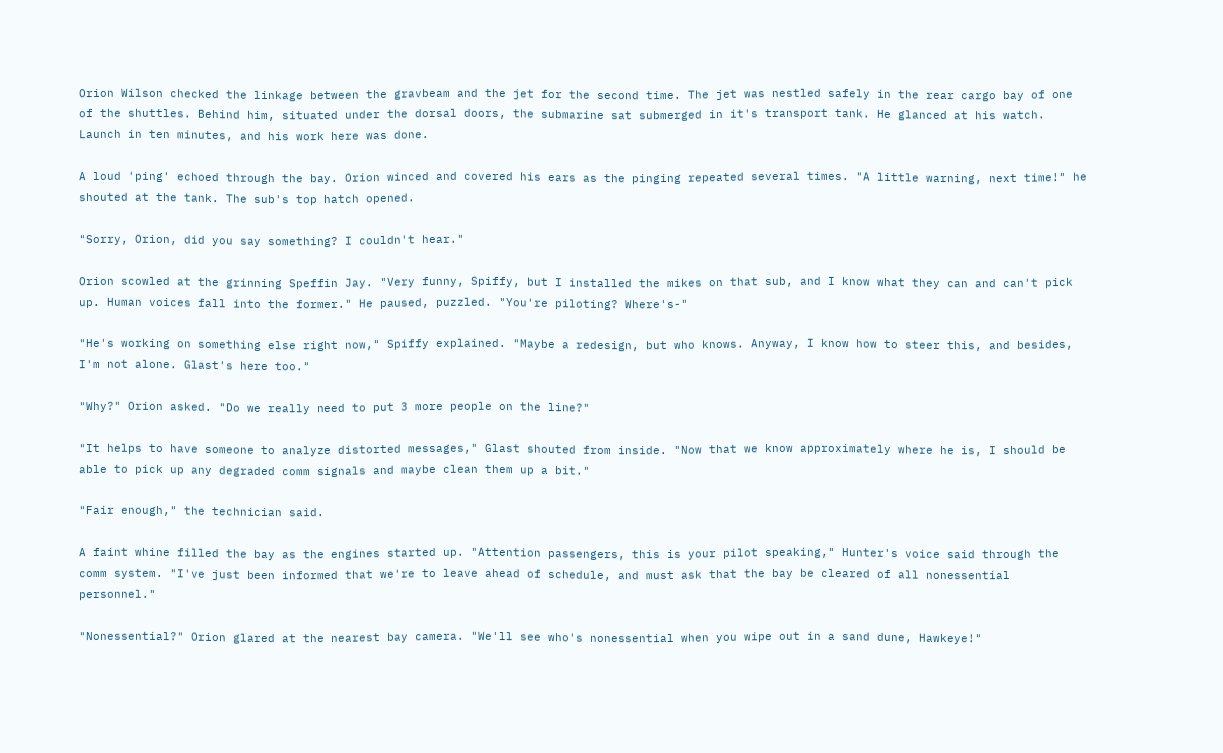Orion Wilson checked the linkage between the gravbeam and the jet for the second time. The jet was nestled safely in the rear cargo bay of one of the shuttles. Behind him, situated under the dorsal doors, the submarine sat submerged in it's transport tank. He glanced at his watch. Launch in ten minutes, and his work here was done.

A loud 'ping' echoed through the bay. Orion winced and covered his ears as the pinging repeated several times. "A little warning, next time!" he shouted at the tank. The sub's top hatch opened.

"Sorry, Orion, did you say something? I couldn't hear."

Orion scowled at the grinning Speffin Jay. "Very funny, Spiffy, but I installed the mikes on that sub, and I know what they can and can't pick up. Human voices fall into the former." He paused, puzzled. "You're piloting? Where's-"

"He's working on something else right now," Spiffy explained. "Maybe a redesign, but who knows. Anyway, I know how to steer this, and besides, I'm not alone. Glast's here too."

"Why?" Orion asked. "Do we really need to put 3 more people on the line?"

"It helps to have someone to analyze distorted messages," Glast shouted from inside. "Now that we know approximately where he is, I should be able to pick up any degraded comm signals and maybe clean them up a bit."

"Fair enough," the technician said.

A faint whine filled the bay as the engines started up. "Attention passengers, this is your pilot speaking," Hunter's voice said through the comm system. "I've just been informed that we're to leave ahead of schedule, and must ask that the bay be cleared of all nonessential personnel."

"Nonessential?" Orion glared at the nearest bay camera. "We'll see who's nonessential when you wipe out in a sand dune, Hawkeye!"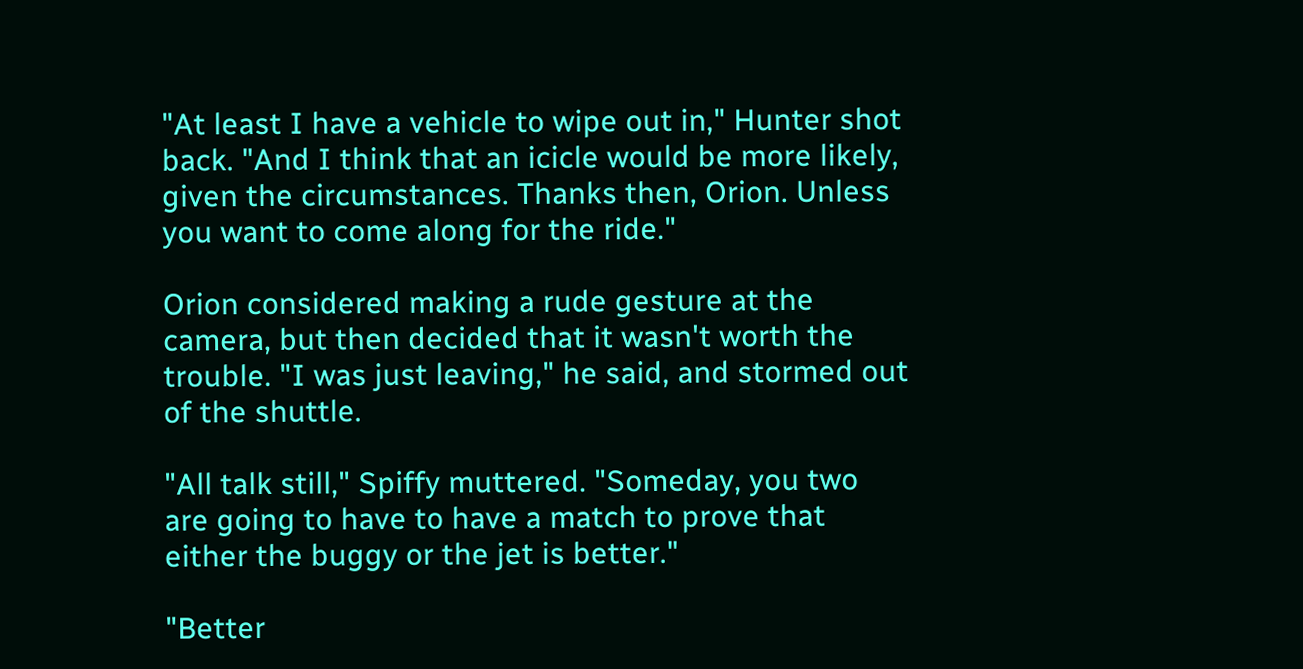"At least I have a vehicle to wipe out in," Hunter shot back. "And I think that an icicle would be more likely, given the circumstances. Thanks then, Orion. Unless you want to come along for the ride."

Orion considered making a rude gesture at the camera, but then decided that it wasn't worth the trouble. "I was just leaving," he said, and stormed out of the shuttle.

"All talk still," Spiffy muttered. "Someday, you two are going to have to have a match to prove that either the buggy or the jet is better."

"Better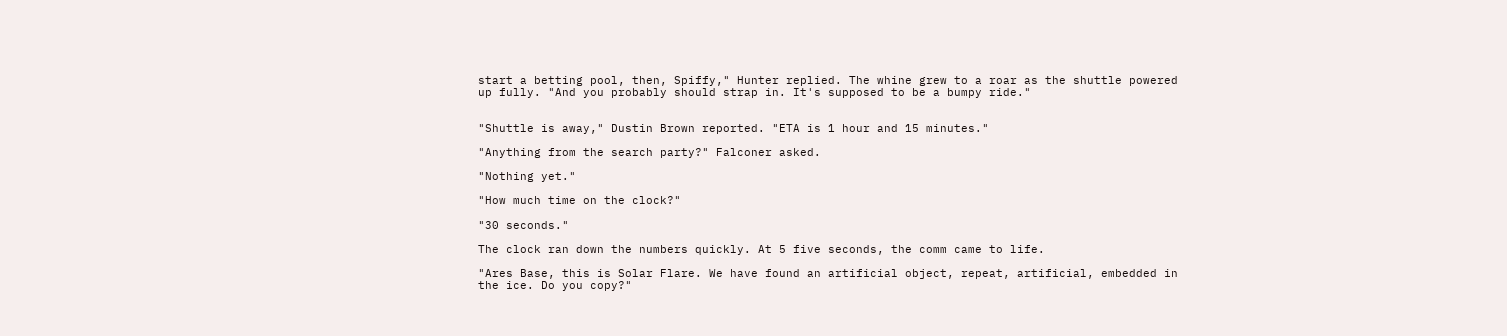start a betting pool, then, Spiffy," Hunter replied. The whine grew to a roar as the shuttle powered up fully. "And you probably should strap in. It's supposed to be a bumpy ride."


"Shuttle is away," Dustin Brown reported. "ETA is 1 hour and 15 minutes."

"Anything from the search party?" Falconer asked.

"Nothing yet."

"How much time on the clock?"

"30 seconds."

The clock ran down the numbers quickly. At 5 five seconds, the comm came to life.

"Ares Base, this is Solar Flare. We have found an artificial object, repeat, artificial, embedded in the ice. Do you copy?"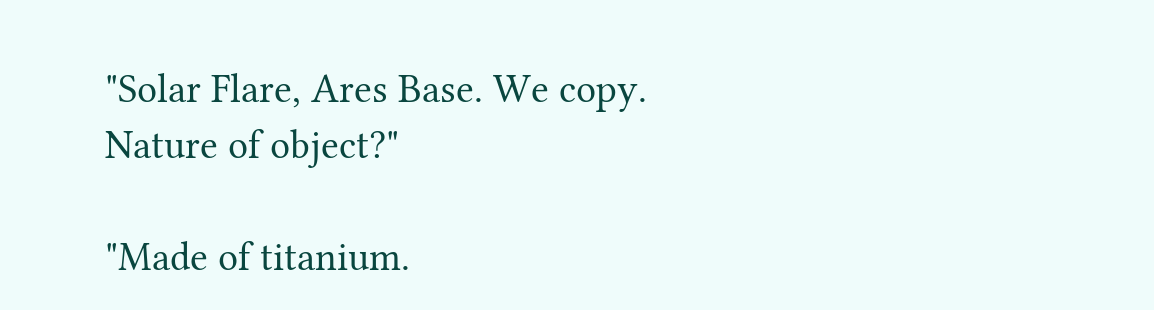"Solar Flare, Ares Base. We copy. Nature of object?"

"Made of titanium.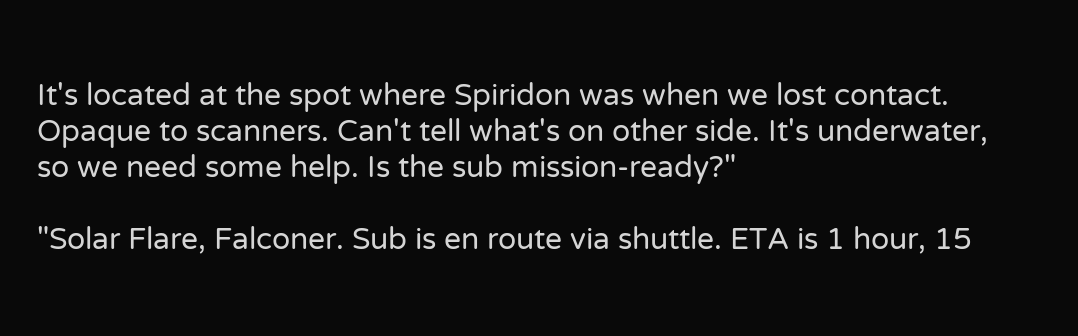It's located at the spot where Spiridon was when we lost contact. Opaque to scanners. Can't tell what's on other side. It's underwater, so we need some help. Is the sub mission-ready?"

"Solar Flare, Falconer. Sub is en route via shuttle. ETA is 1 hour, 15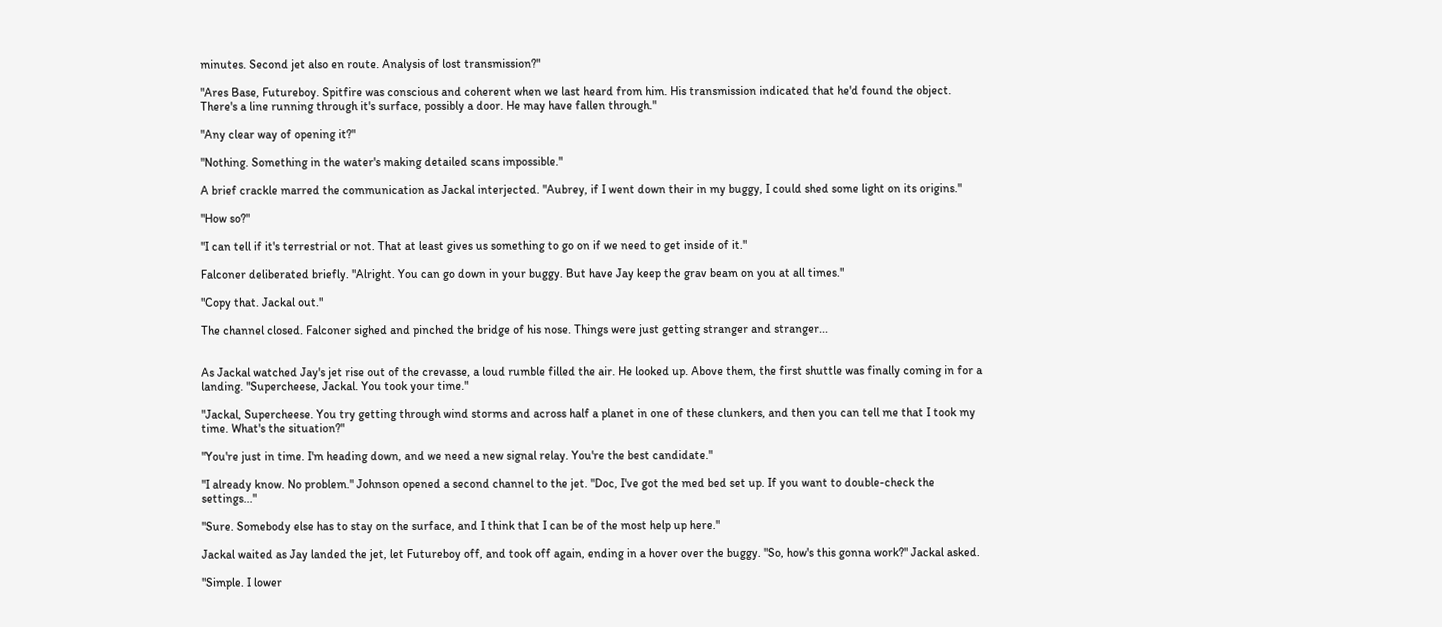minutes. Second jet also en route. Analysis of lost transmission?"

"Ares Base, Futureboy. Spitfire was conscious and coherent when we last heard from him. His transmission indicated that he'd found the object. There's a line running through it's surface, possibly a door. He may have fallen through."

"Any clear way of opening it?"

"Nothing. Something in the water's making detailed scans impossible."

A brief crackle marred the communication as Jackal interjected. "Aubrey, if I went down their in my buggy, I could shed some light on its origins."

"How so?"

"I can tell if it's terrestrial or not. That at least gives us something to go on if we need to get inside of it."

Falconer deliberated briefly. "Alright. You can go down in your buggy. But have Jay keep the grav beam on you at all times."

"Copy that. Jackal out."

The channel closed. Falconer sighed and pinched the bridge of his nose. Things were just getting stranger and stranger...


As Jackal watched Jay's jet rise out of the crevasse, a loud rumble filled the air. He looked up. Above them, the first shuttle was finally coming in for a landing. "Supercheese, Jackal. You took your time."

"Jackal, Supercheese. You try getting through wind storms and across half a planet in one of these clunkers, and then you can tell me that I took my time. What's the situation?"

"You're just in time. I'm heading down, and we need a new signal relay. You're the best candidate."

"I already know. No problem." Johnson opened a second channel to the jet. "Doc, I've got the med bed set up. If you want to double-check the settings..."

"Sure. Somebody else has to stay on the surface, and I think that I can be of the most help up here."

Jackal waited as Jay landed the jet, let Futureboy off, and took off again, ending in a hover over the buggy. "So, how's this gonna work?" Jackal asked.

"Simple. I lower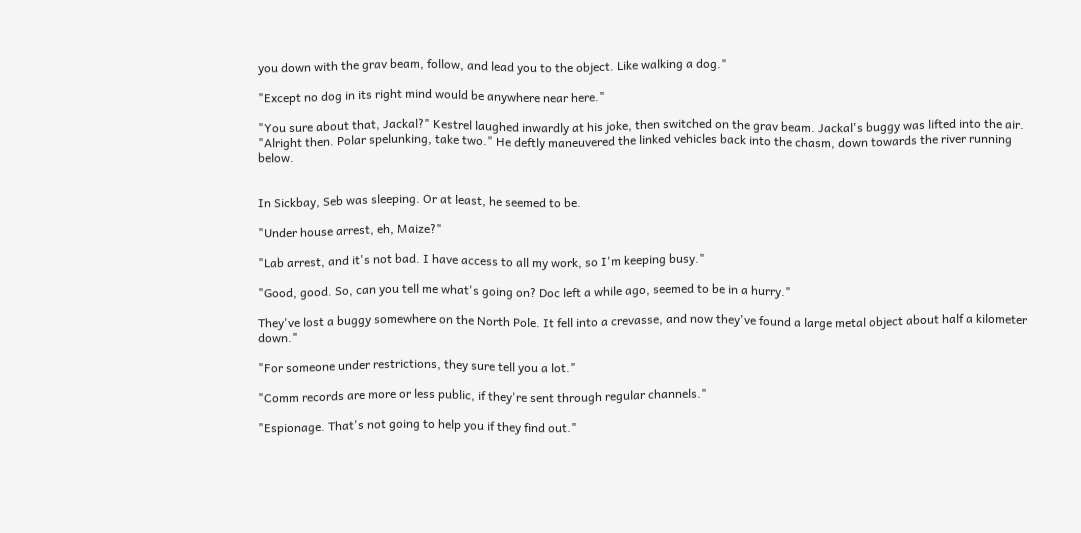you down with the grav beam, follow, and lead you to the object. Like walking a dog."

"Except no dog in its right mind would be anywhere near here."

"You sure about that, Jackal?" Kestrel laughed inwardly at his joke, then switched on the grav beam. Jackal's buggy was lifted into the air. "Alright then. Polar spelunking, take two." He deftly maneuvered the linked vehicles back into the chasm, down towards the river running below.


In Sickbay, Seb was sleeping. Or at least, he seemed to be.

"Under house arrest, eh, Maize?"

"Lab arrest, and it's not bad. I have access to all my work, so I'm keeping busy."

"Good, good. So, can you tell me what's going on? Doc left a while ago, seemed to be in a hurry."

They've lost a buggy somewhere on the North Pole. It fell into a crevasse, and now they've found a large metal object about half a kilometer down."

"For someone under restrictions, they sure tell you a lot."

"Comm records are more or less public, if they're sent through regular channels."

"Espionage. That's not going to help you if they find out."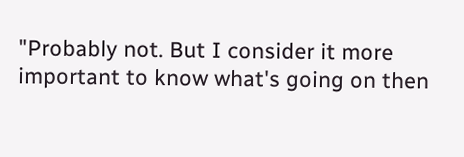"Probably not. But I consider it more important to know what's going on then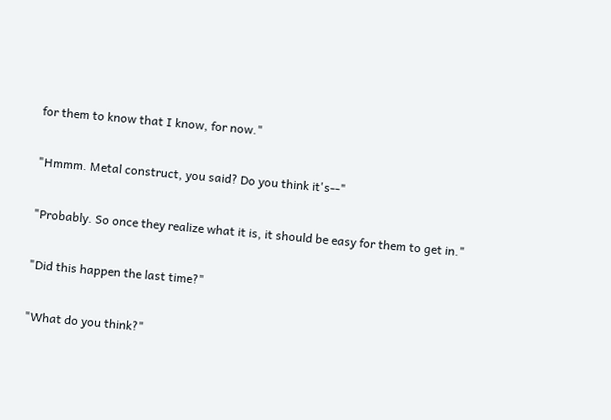for them to know that I know, for now."

"Hmmm. Metal construct, you said? Do you think it's--"

"Probably. So once they realize what it is, it should be easy for them to get in."

"Did this happen the last time?"

"What do you think?"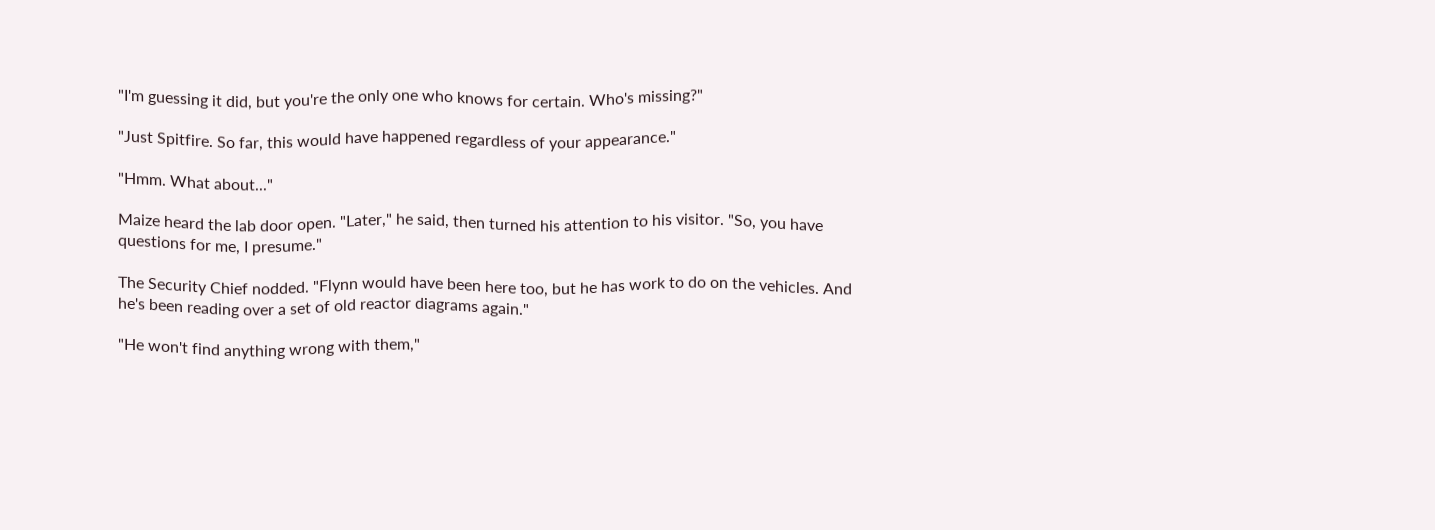"I'm guessing it did, but you're the only one who knows for certain. Who's missing?"

"Just Spitfire. So far, this would have happened regardless of your appearance."

"Hmm. What about..."

Maize heard the lab door open. "Later," he said, then turned his attention to his visitor. "So, you have questions for me, I presume."

The Security Chief nodded. "Flynn would have been here too, but he has work to do on the vehicles. And he's been reading over a set of old reactor diagrams again."

"He won't find anything wrong with them,"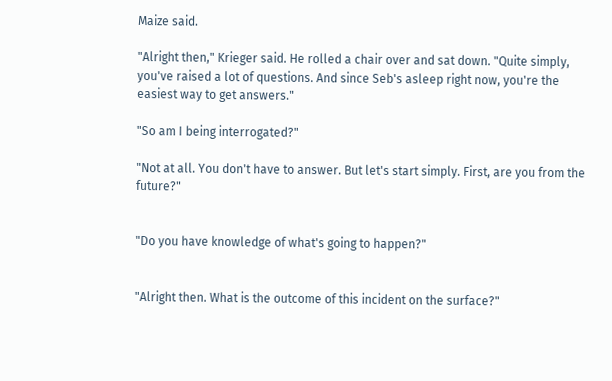Maize said.

"Alright then," Krieger said. He rolled a chair over and sat down. "Quite simply, you've raised a lot of questions. And since Seb's asleep right now, you're the easiest way to get answers."

"So am I being interrogated?"

"Not at all. You don't have to answer. But let's start simply. First, are you from the future?"


"Do you have knowledge of what's going to happen?"


"Alright then. What is the outcome of this incident on the surface?"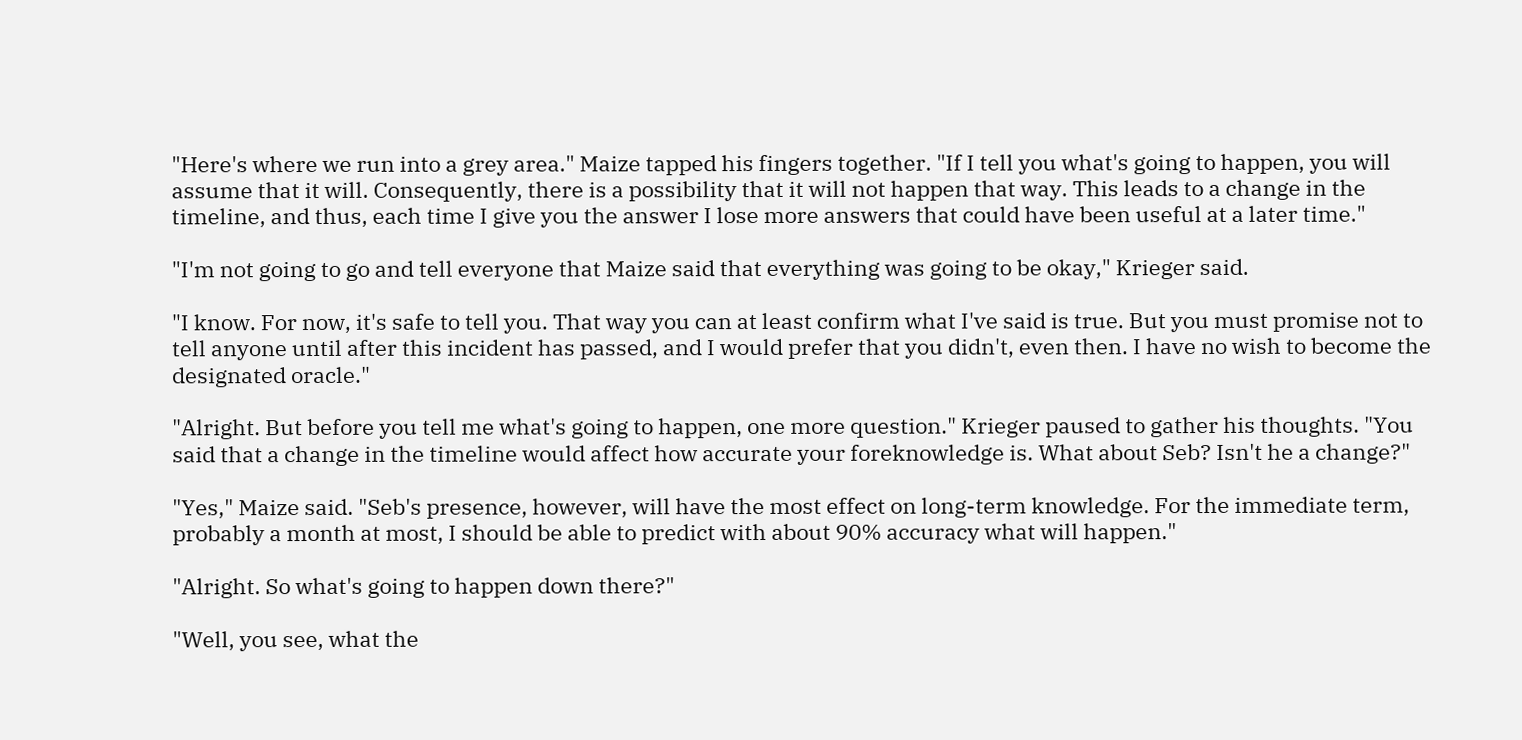"Here's where we run into a grey area." Maize tapped his fingers together. "If I tell you what's going to happen, you will assume that it will. Consequently, there is a possibility that it will not happen that way. This leads to a change in the timeline, and thus, each time I give you the answer I lose more answers that could have been useful at a later time."

"I'm not going to go and tell everyone that Maize said that everything was going to be okay," Krieger said.

"I know. For now, it's safe to tell you. That way you can at least confirm what I've said is true. But you must promise not to tell anyone until after this incident has passed, and I would prefer that you didn't, even then. I have no wish to become the designated oracle."

"Alright. But before you tell me what's going to happen, one more question." Krieger paused to gather his thoughts. "You said that a change in the timeline would affect how accurate your foreknowledge is. What about Seb? Isn't he a change?"

"Yes," Maize said. "Seb's presence, however, will have the most effect on long-term knowledge. For the immediate term, probably a month at most, I should be able to predict with about 90% accuracy what will happen."

"Alright. So what's going to happen down there?"

"Well, you see, what the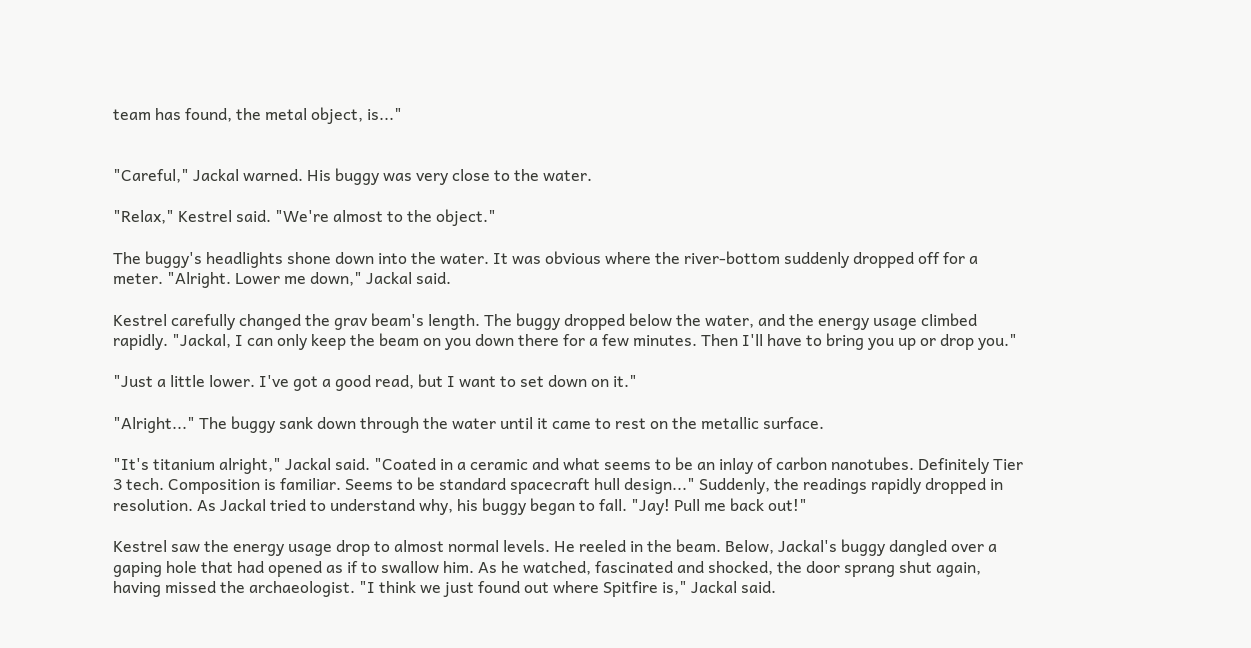team has found, the metal object, is..."


"Careful," Jackal warned. His buggy was very close to the water.

"Relax," Kestrel said. "We're almost to the object."

The buggy's headlights shone down into the water. It was obvious where the river-bottom suddenly dropped off for a meter. "Alright. Lower me down," Jackal said.

Kestrel carefully changed the grav beam's length. The buggy dropped below the water, and the energy usage climbed rapidly. "Jackal, I can only keep the beam on you down there for a few minutes. Then I'll have to bring you up or drop you."

"Just a little lower. I've got a good read, but I want to set down on it."

"Alright..." The buggy sank down through the water until it came to rest on the metallic surface.

"It's titanium alright," Jackal said. "Coated in a ceramic and what seems to be an inlay of carbon nanotubes. Definitely Tier 3 tech. Composition is familiar. Seems to be standard spacecraft hull design..." Suddenly, the readings rapidly dropped in resolution. As Jackal tried to understand why, his buggy began to fall. "Jay! Pull me back out!"

Kestrel saw the energy usage drop to almost normal levels. He reeled in the beam. Below, Jackal's buggy dangled over a gaping hole that had opened as if to swallow him. As he watched, fascinated and shocked, the door sprang shut again, having missed the archaeologist. "I think we just found out where Spitfire is," Jackal said.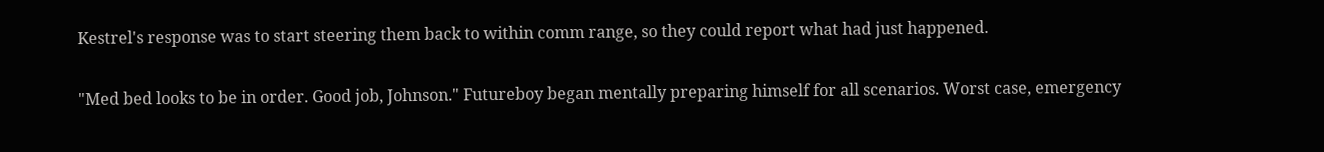Kestrel's response was to start steering them back to within comm range, so they could report what had just happened.


"Med bed looks to be in order. Good job, Johnson." Futureboy began mentally preparing himself for all scenarios. Worst case, emergency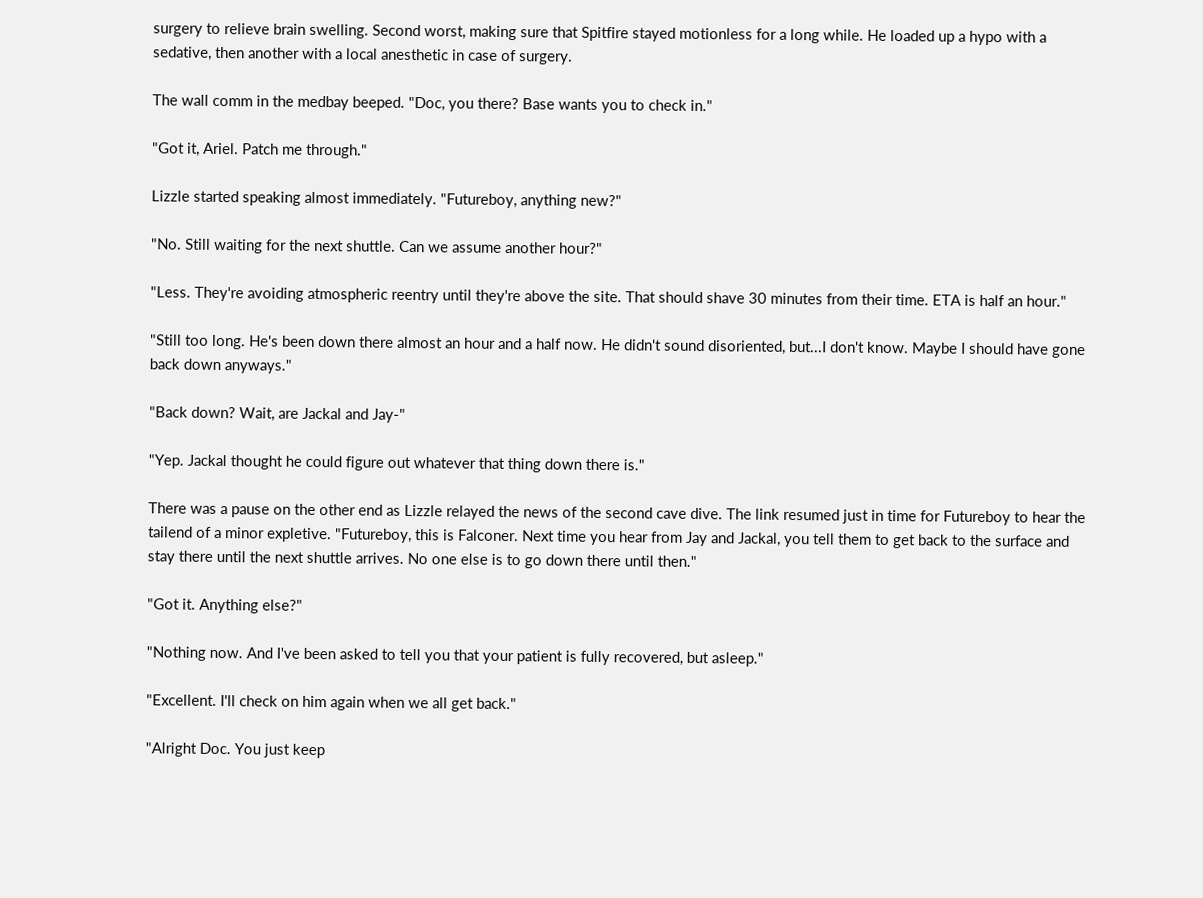surgery to relieve brain swelling. Second worst, making sure that Spitfire stayed motionless for a long while. He loaded up a hypo with a sedative, then another with a local anesthetic in case of surgery.

The wall comm in the medbay beeped. "Doc, you there? Base wants you to check in."

"Got it, Ariel. Patch me through."

Lizzle started speaking almost immediately. "Futureboy, anything new?"

"No. Still waiting for the next shuttle. Can we assume another hour?"

"Less. They're avoiding atmospheric reentry until they're above the site. That should shave 30 minutes from their time. ETA is half an hour."

"Still too long. He's been down there almost an hour and a half now. He didn't sound disoriented, but...I don't know. Maybe I should have gone back down anyways."

"Back down? Wait, are Jackal and Jay-"

"Yep. Jackal thought he could figure out whatever that thing down there is."

There was a pause on the other end as Lizzle relayed the news of the second cave dive. The link resumed just in time for Futureboy to hear the tailend of a minor expletive. "Futureboy, this is Falconer. Next time you hear from Jay and Jackal, you tell them to get back to the surface and stay there until the next shuttle arrives. No one else is to go down there until then."

"Got it. Anything else?"

"Nothing now. And I've been asked to tell you that your patient is fully recovered, but asleep."

"Excellent. I'll check on him again when we all get back."

"Alright Doc. You just keep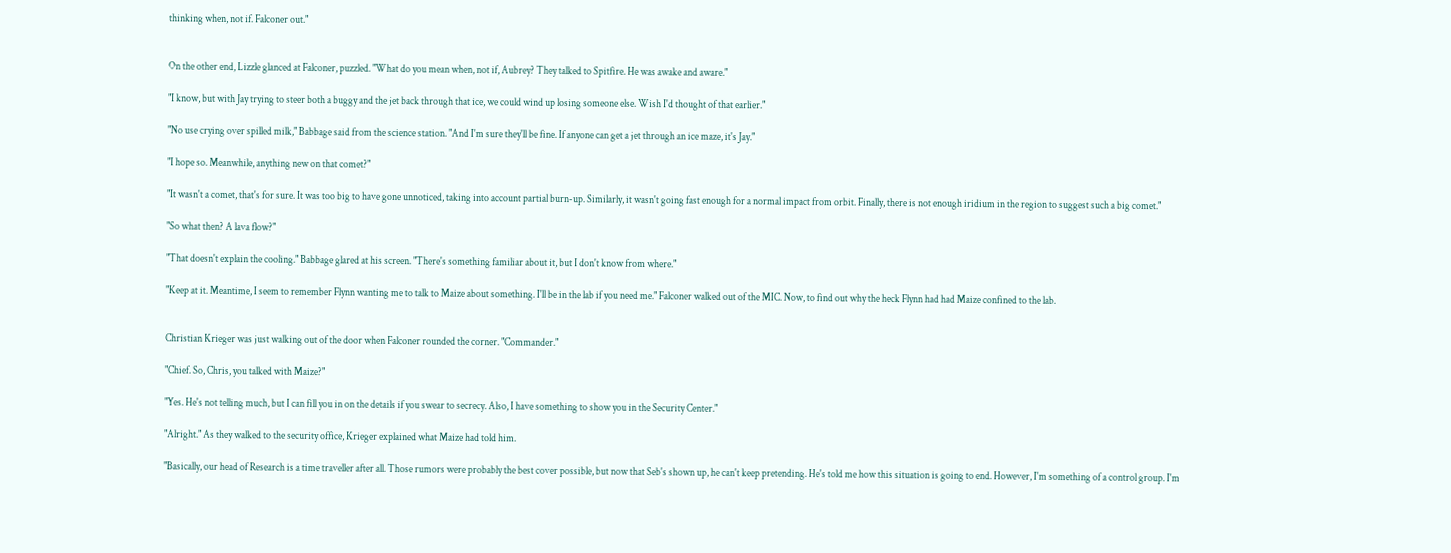thinking when, not if. Falconer out."


On the other end, Lizzle glanced at Falconer, puzzled. "What do you mean when, not if, Aubrey? They talked to Spitfire. He was awake and aware."

"I know, but with Jay trying to steer both a buggy and the jet back through that ice, we could wind up losing someone else. Wish I'd thought of that earlier."

"No use crying over spilled milk," Babbage said from the science station. "And I'm sure they'll be fine. If anyone can get a jet through an ice maze, it's Jay."

"I hope so. Meanwhile, anything new on that comet?"

"It wasn't a comet, that's for sure. It was too big to have gone unnoticed, taking into account partial burn-up. Similarly, it wasn't going fast enough for a normal impact from orbit. Finally, there is not enough iridium in the region to suggest such a big comet."

"So what then? A lava flow?"

"That doesn't explain the cooling." Babbage glared at his screen. "There's something familiar about it, but I don't know from where."

"Keep at it. Meantime, I seem to remember Flynn wanting me to talk to Maize about something. I'll be in the lab if you need me." Falconer walked out of the MIC. Now, to find out why the heck Flynn had had Maize confined to the lab.


Christian Krieger was just walking out of the door when Falconer rounded the corner. "Commander."

"Chief. So, Chris, you talked with Maize?"

"Yes. He's not telling much, but I can fill you in on the details if you swear to secrecy. Also, I have something to show you in the Security Center."

"Alright." As they walked to the security office, Krieger explained what Maize had told him.

"Basically, our head of Research is a time traveller after all. Those rumors were probably the best cover possible, but now that Seb's shown up, he can't keep pretending. He's told me how this situation is going to end. However, I'm something of a control group. I'm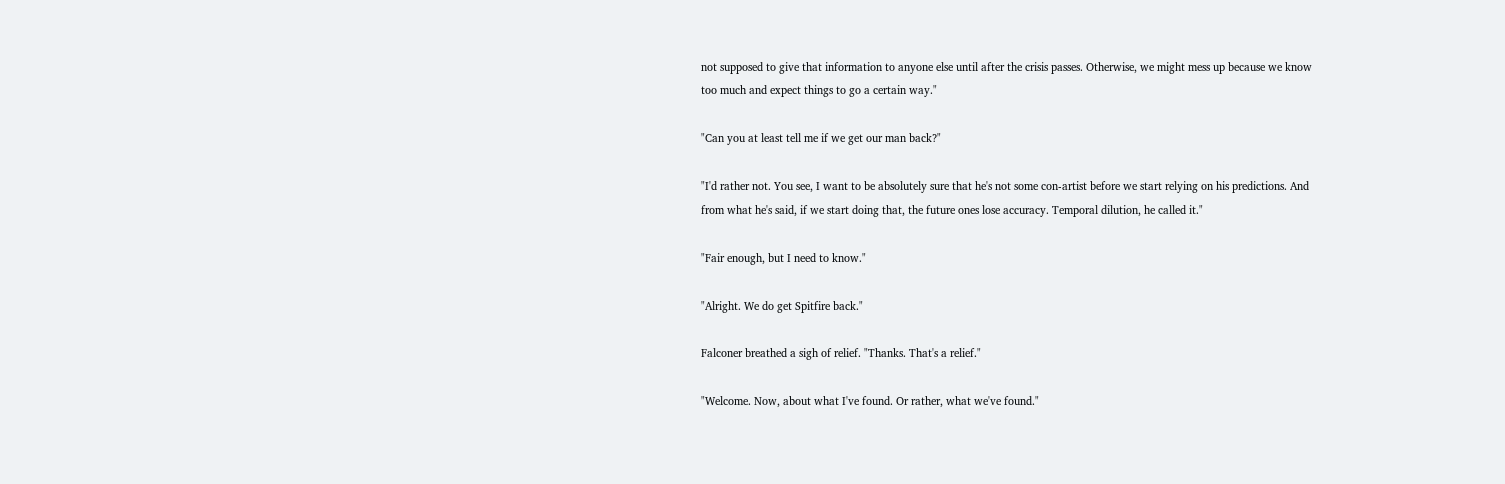not supposed to give that information to anyone else until after the crisis passes. Otherwise, we might mess up because we know too much and expect things to go a certain way."

"Can you at least tell me if we get our man back?"

"I'd rather not. You see, I want to be absolutely sure that he's not some con-artist before we start relying on his predictions. And from what he's said, if we start doing that, the future ones lose accuracy. Temporal dilution, he called it."

"Fair enough, but I need to know."

"Alright. We do get Spitfire back."

Falconer breathed a sigh of relief. "Thanks. That's a relief."

"Welcome. Now, about what I've found. Or rather, what we've found."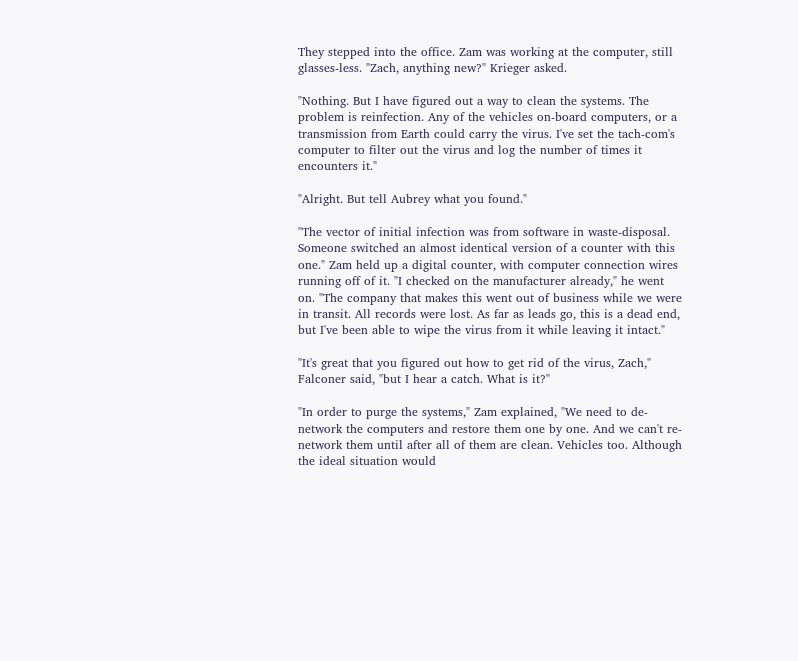They stepped into the office. Zam was working at the computer, still glasses-less. "Zach, anything new?" Krieger asked.

"Nothing. But I have figured out a way to clean the systems. The problem is reinfection. Any of the vehicles on-board computers, or a transmission from Earth could carry the virus. I've set the tach-com's computer to filter out the virus and log the number of times it encounters it."

"Alright. But tell Aubrey what you found."

"The vector of initial infection was from software in waste-disposal. Someone switched an almost identical version of a counter with this one." Zam held up a digital counter, with computer connection wires running off of it. "I checked on the manufacturer already," he went on. "The company that makes this went out of business while we were in transit. All records were lost. As far as leads go, this is a dead end, but I've been able to wipe the virus from it while leaving it intact."

"It's great that you figured out how to get rid of the virus, Zach," Falconer said, "but I hear a catch. What is it?"

"In order to purge the systems," Zam explained, "We need to de-network the computers and restore them one by one. And we can't re-network them until after all of them are clean. Vehicles too. Although the ideal situation would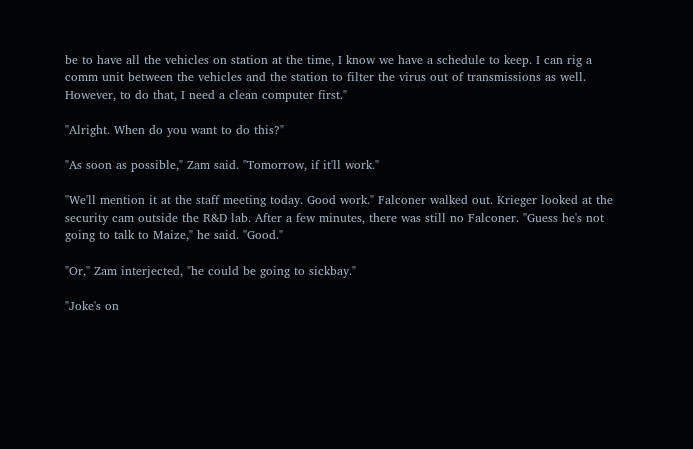be to have all the vehicles on station at the time, I know we have a schedule to keep. I can rig a comm unit between the vehicles and the station to filter the virus out of transmissions as well. However, to do that, I need a clean computer first."

"Alright. When do you want to do this?"

"As soon as possible," Zam said. "Tomorrow, if it'll work."

"We'll mention it at the staff meeting today. Good work." Falconer walked out. Krieger looked at the security cam outside the R&D lab. After a few minutes, there was still no Falconer. "Guess he's not going to talk to Maize," he said. "Good."

"Or," Zam interjected, "he could be going to sickbay."

"Joke's on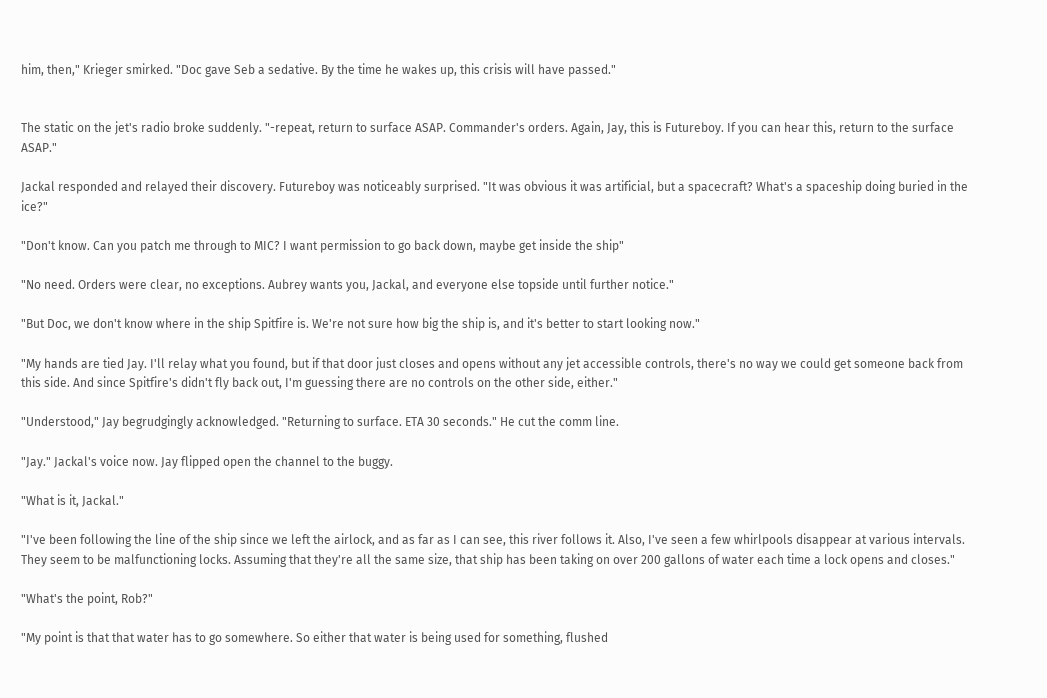him, then," Krieger smirked. "Doc gave Seb a sedative. By the time he wakes up, this crisis will have passed."


The static on the jet's radio broke suddenly. "-repeat, return to surface ASAP. Commander's orders. Again, Jay, this is Futureboy. If you can hear this, return to the surface ASAP."

Jackal responded and relayed their discovery. Futureboy was noticeably surprised. "It was obvious it was artificial, but a spacecraft? What's a spaceship doing buried in the ice?"

"Don't know. Can you patch me through to MIC? I want permission to go back down, maybe get inside the ship"

"No need. Orders were clear, no exceptions. Aubrey wants you, Jackal, and everyone else topside until further notice."

"But Doc, we don't know where in the ship Spitfire is. We're not sure how big the ship is, and it's better to start looking now."

"My hands are tied Jay. I'll relay what you found, but if that door just closes and opens without any jet accessible controls, there's no way we could get someone back from this side. And since Spitfire's didn't fly back out, I'm guessing there are no controls on the other side, either."

"Understood," Jay begrudgingly acknowledged. "Returning to surface. ETA 30 seconds." He cut the comm line.

"Jay." Jackal's voice now. Jay flipped open the channel to the buggy.

"What is it, Jackal."

"I've been following the line of the ship since we left the airlock, and as far as I can see, this river follows it. Also, I've seen a few whirlpools disappear at various intervals. They seem to be malfunctioning locks. Assuming that they're all the same size, that ship has been taking on over 200 gallons of water each time a lock opens and closes."

"What's the point, Rob?"

"My point is that that water has to go somewhere. So either that water is being used for something, flushed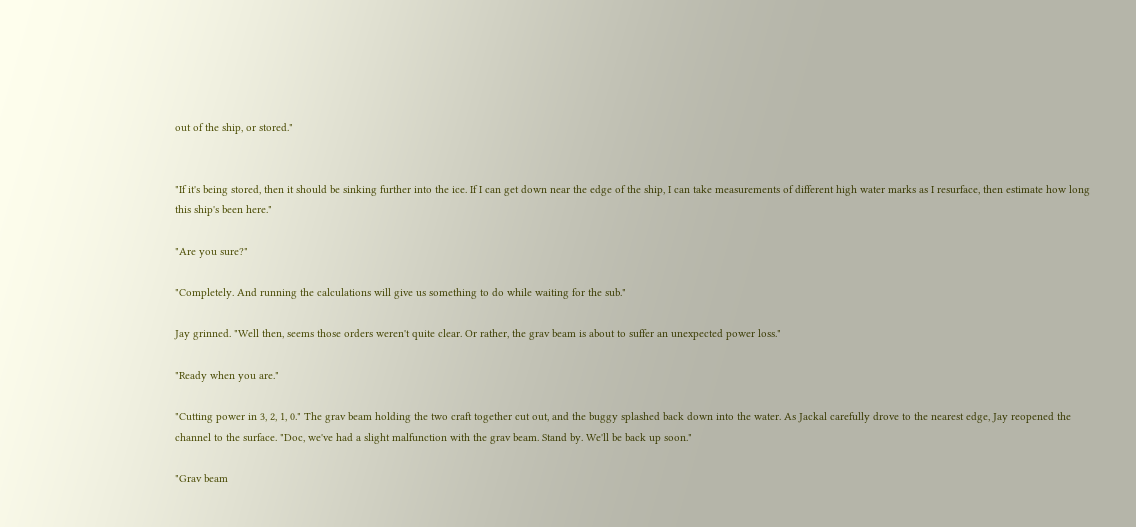out of the ship, or stored."


"If it's being stored, then it should be sinking further into the ice. If I can get down near the edge of the ship, I can take measurements of different high water marks as I resurface, then estimate how long this ship's been here."

"Are you sure?"

"Completely. And running the calculations will give us something to do while waiting for the sub."

Jay grinned. "Well then, seems those orders weren't quite clear. Or rather, the grav beam is about to suffer an unexpected power loss."

"Ready when you are."

"Cutting power in 3, 2, 1, 0." The grav beam holding the two craft together cut out, and the buggy splashed back down into the water. As Jackal carefully drove to the nearest edge, Jay reopened the channel to the surface. "Doc, we've had a slight malfunction with the grav beam. Stand by. We'll be back up soon."

"Grav beam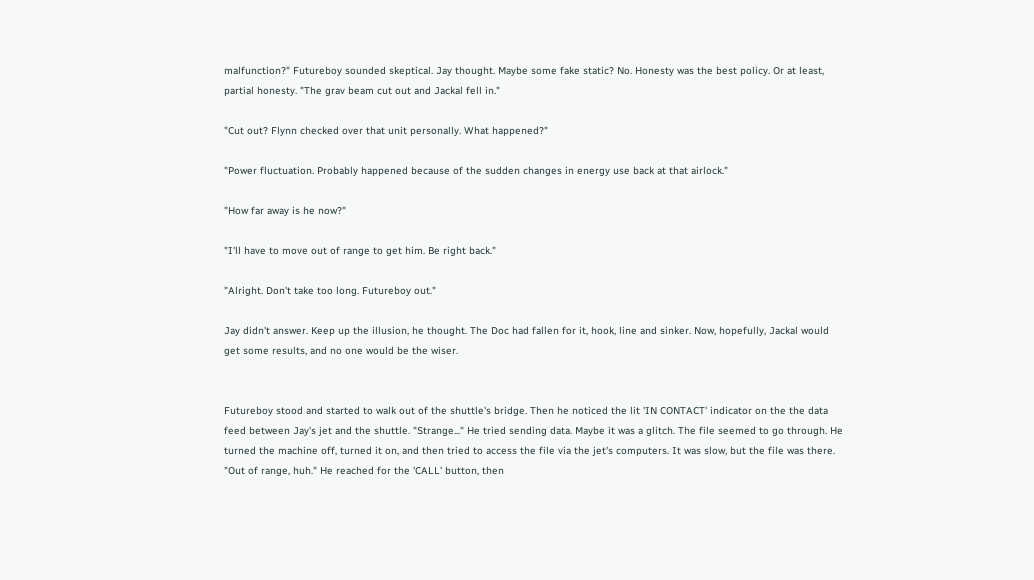malfunction?" Futureboy sounded skeptical. Jay thought. Maybe some fake static? No. Honesty was the best policy. Or at least, partial honesty. "The grav beam cut out and Jackal fell in."

"Cut out? Flynn checked over that unit personally. What happened?"

"Power fluctuation. Probably happened because of the sudden changes in energy use back at that airlock."

"How far away is he now?"

"I'll have to move out of range to get him. Be right back."

"Alright. Don't take too long. Futureboy out."

Jay didn't answer. Keep up the illusion, he thought. The Doc had fallen for it, hook, line and sinker. Now, hopefully, Jackal would get some results, and no one would be the wiser.


Futureboy stood and started to walk out of the shuttle's bridge. Then he noticed the lit 'IN CONTACT' indicator on the the data feed between Jay's jet and the shuttle. "Strange..." He tried sending data. Maybe it was a glitch. The file seemed to go through. He turned the machine off, turned it on, and then tried to access the file via the jet's computers. It was slow, but the file was there. "Out of range, huh." He reached for the 'CALL' button, then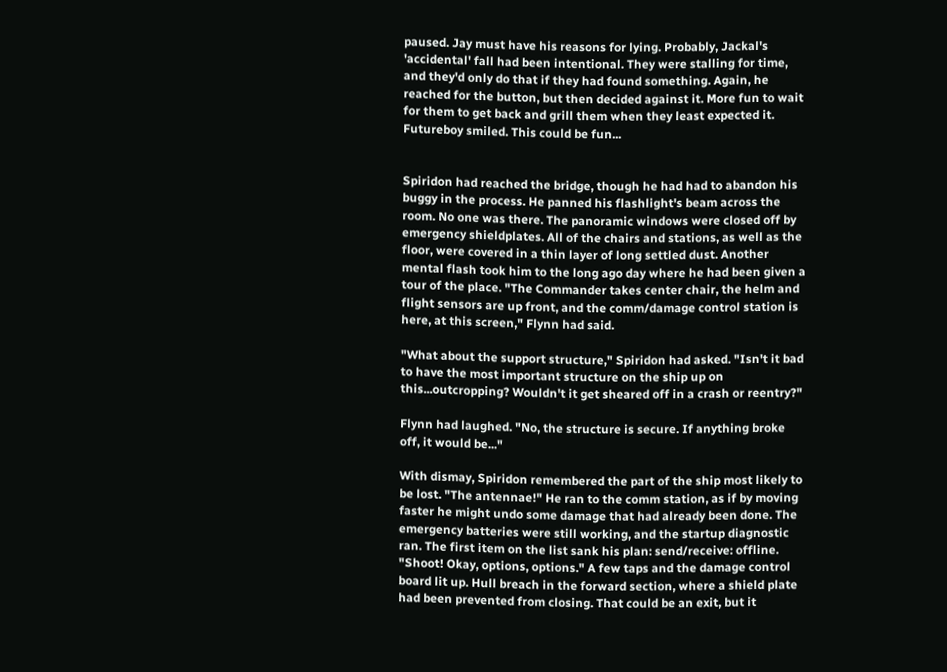paused. Jay must have his reasons for lying. Probably, Jackal's 'accidental' fall had been intentional. They were stalling for time, and they'd only do that if they had found something. Again, he reached for the button, but then decided against it. More fun to wait for them to get back and grill them when they least expected it. Futureboy smiled. This could be fun...


Spiridon had reached the bridge, though he had had to abandon his buggy in the process. He panned his flashlight's beam across the room. No one was there. The panoramic windows were closed off by emergency shieldplates. All of the chairs and stations, as well as the floor, were covered in a thin layer of long settled dust. Another mental flash took him to the long ago day where he had been given a tour of the place. "The Commander takes center chair, the helm and flight sensors are up front, and the comm/damage control station is here, at this screen," Flynn had said.

"What about the support structure," Spiridon had asked. "Isn't it bad to have the most important structure on the ship up on this...outcropping? Wouldn't it get sheared off in a crash or reentry?"

Flynn had laughed. "No, the structure is secure. If anything broke off, it would be..."

With dismay, Spiridon remembered the part of the ship most likely to be lost. "The antennae!" He ran to the comm station, as if by moving faster he might undo some damage that had already been done. The emergency batteries were still working, and the startup diagnostic ran. The first item on the list sank his plan: send/receive: offline. "Shoot! Okay, options, options." A few taps and the damage control board lit up. Hull breach in the forward section, where a shield plate had been prevented from closing. That could be an exit, but it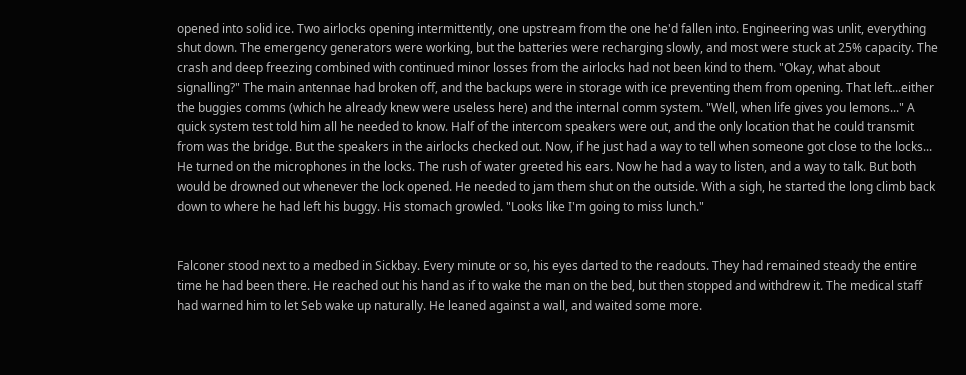opened into solid ice. Two airlocks opening intermittently, one upstream from the one he'd fallen into. Engineering was unlit, everything shut down. The emergency generators were working, but the batteries were recharging slowly, and most were stuck at 25% capacity. The crash and deep freezing combined with continued minor losses from the airlocks had not been kind to them. "Okay, what about signalling?" The main antennae had broken off, and the backups were in storage with ice preventing them from opening. That left...either the buggies comms (which he already knew were useless here) and the internal comm system. "Well, when life gives you lemons..." A quick system test told him all he needed to know. Half of the intercom speakers were out, and the only location that he could transmit from was the bridge. But the speakers in the airlocks checked out. Now, if he just had a way to tell when someone got close to the locks... He turned on the microphones in the locks. The rush of water greeted his ears. Now he had a way to listen, and a way to talk. But both would be drowned out whenever the lock opened. He needed to jam them shut on the outside. With a sigh, he started the long climb back down to where he had left his buggy. His stomach growled. "Looks like I'm going to miss lunch."


Falconer stood next to a medbed in Sickbay. Every minute or so, his eyes darted to the readouts. They had remained steady the entire time he had been there. He reached out his hand as if to wake the man on the bed, but then stopped and withdrew it. The medical staff had warned him to let Seb wake up naturally. He leaned against a wall, and waited some more.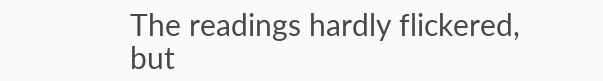The readings hardly flickered, but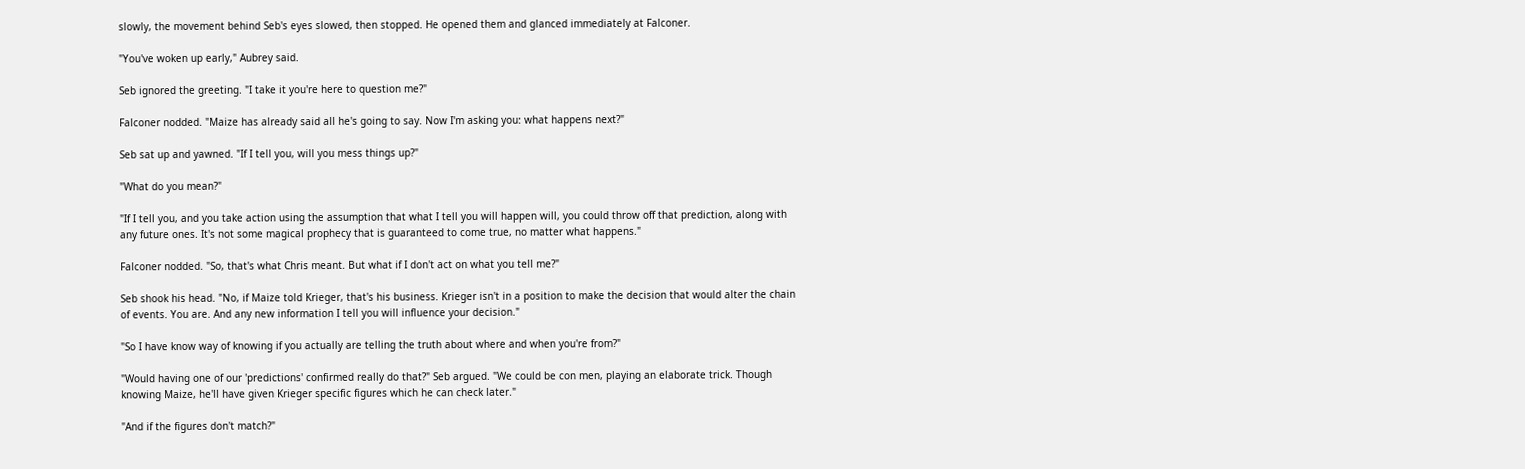slowly, the movement behind Seb's eyes slowed, then stopped. He opened them and glanced immediately at Falconer.

"You've woken up early," Aubrey said.

Seb ignored the greeting. "I take it you're here to question me?"

Falconer nodded. "Maize has already said all he's going to say. Now I'm asking you: what happens next?"

Seb sat up and yawned. "If I tell you, will you mess things up?"

"What do you mean?"

"If I tell you, and you take action using the assumption that what I tell you will happen will, you could throw off that prediction, along with any future ones. It's not some magical prophecy that is guaranteed to come true, no matter what happens."

Falconer nodded. "So, that's what Chris meant. But what if I don't act on what you tell me?"

Seb shook his head. "No, if Maize told Krieger, that's his business. Krieger isn't in a position to make the decision that would alter the chain of events. You are. And any new information I tell you will influence your decision."

"So I have know way of knowing if you actually are telling the truth about where and when you're from?"

"Would having one of our 'predictions' confirmed really do that?" Seb argued. "We could be con men, playing an elaborate trick. Though knowing Maize, he'll have given Krieger specific figures which he can check later."

"And if the figures don't match?"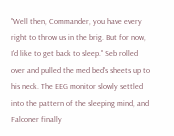"Well then, Commander, you have every right to throw us in the brig. But for now, I'd like to get back to sleep." Seb rolled over and pulled the med bed's sheets up to his neck. The EEG monitor slowly settled into the pattern of the sleeping mind, and Falconer finally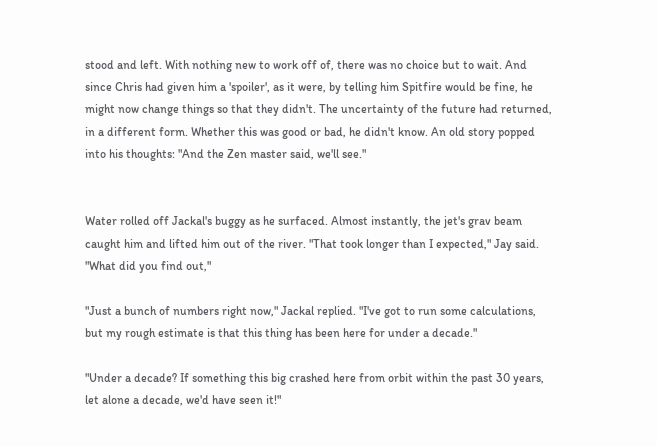stood and left. With nothing new to work off of, there was no choice but to wait. And since Chris had given him a 'spoiler', as it were, by telling him Spitfire would be fine, he might now change things so that they didn't. The uncertainty of the future had returned, in a different form. Whether this was good or bad, he didn't know. An old story popped into his thoughts: "And the Zen master said, we'll see."


Water rolled off Jackal's buggy as he surfaced. Almost instantly, the jet's grav beam caught him and lifted him out of the river. "That took longer than I expected," Jay said. "What did you find out,"

"Just a bunch of numbers right now," Jackal replied. "I've got to run some calculations, but my rough estimate is that this thing has been here for under a decade."

"Under a decade? If something this big crashed here from orbit within the past 30 years, let alone a decade, we'd have seen it!"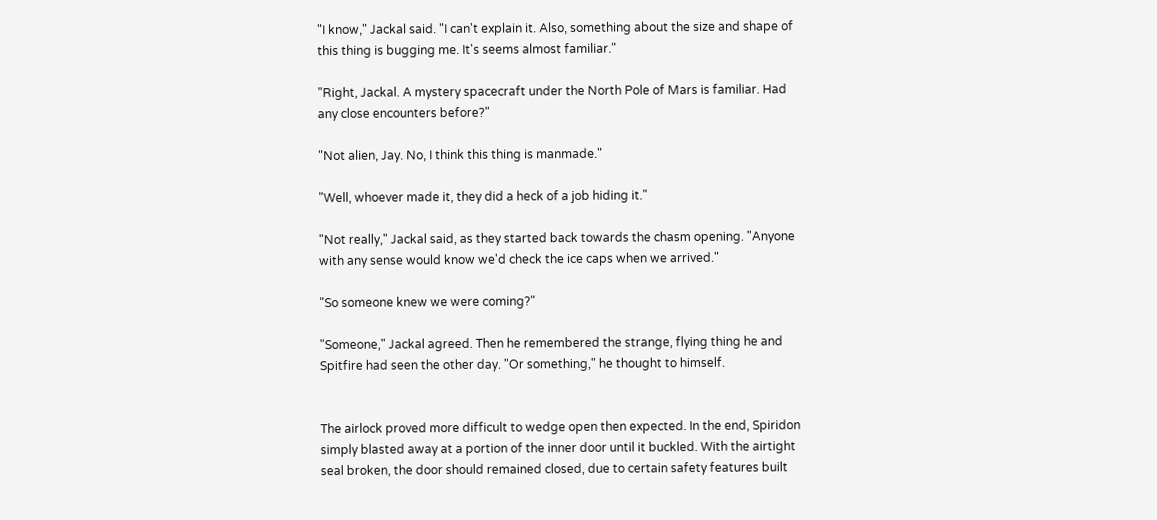"I know," Jackal said. "I can't explain it. Also, something about the size and shape of this thing is bugging me. It's seems almost familiar."

"Right, Jackal. A mystery spacecraft under the North Pole of Mars is familiar. Had any close encounters before?"

"Not alien, Jay. No, I think this thing is manmade."

"Well, whoever made it, they did a heck of a job hiding it."

"Not really," Jackal said, as they started back towards the chasm opening. "Anyone with any sense would know we'd check the ice caps when we arrived."

"So someone knew we were coming?"

"Someone," Jackal agreed. Then he remembered the strange, flying thing he and Spitfire had seen the other day. "Or something," he thought to himself.


The airlock proved more difficult to wedge open then expected. In the end, Spiridon simply blasted away at a portion of the inner door until it buckled. With the airtight seal broken, the door should remained closed, due to certain safety features built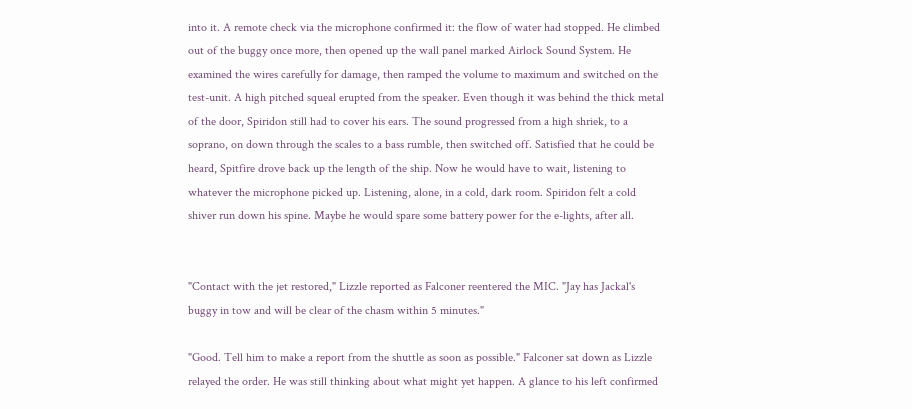into it. A remote check via the microphone confirmed it: the flow of water had stopped. He climbed out of the buggy once more, then opened up the wall panel marked Airlock Sound System. He examined the wires carefully for damage, then ramped the volume to maximum and switched on the test-unit. A high pitched squeal erupted from the speaker. Even though it was behind the thick metal of the door, Spiridon still had to cover his ears. The sound progressed from a high shriek, to a soprano, on down through the scales to a bass rumble, then switched off. Satisfied that he could be heard, Spitfire drove back up the length of the ship. Now he would have to wait, listening to whatever the microphone picked up. Listening, alone, in a cold, dark room. Spiridon felt a cold shiver run down his spine. Maybe he would spare some battery power for the e-lights, after all.


"Contact with the jet restored," Lizzle reported as Falconer reentered the MIC. "Jay has Jackal's buggy in tow and will be clear of the chasm within 5 minutes."

"Good. Tell him to make a report from the shuttle as soon as possible." Falconer sat down as Lizzle relayed the order. He was still thinking about what might yet happen. A glance to his left confirmed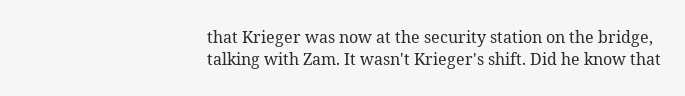that Krieger was now at the security station on the bridge, talking with Zam. It wasn't Krieger's shift. Did he know that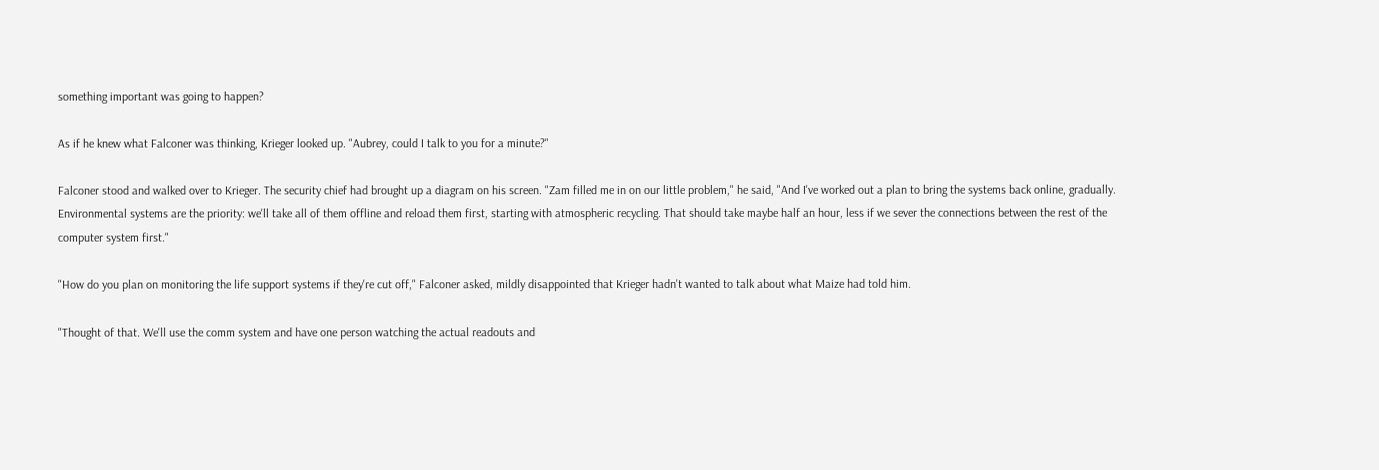something important was going to happen?

As if he knew what Falconer was thinking, Krieger looked up. "Aubrey, could I talk to you for a minute?"

Falconer stood and walked over to Krieger. The security chief had brought up a diagram on his screen. "Zam filled me in on our little problem," he said, "And I've worked out a plan to bring the systems back online, gradually. Environmental systems are the priority: we'll take all of them offline and reload them first, starting with atmospheric recycling. That should take maybe half an hour, less if we sever the connections between the rest of the computer system first."

"How do you plan on monitoring the life support systems if they're cut off," Falconer asked, mildly disappointed that Krieger hadn't wanted to talk about what Maize had told him.

"Thought of that. We'll use the comm system and have one person watching the actual readouts and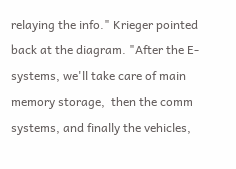relaying the info." Krieger pointed back at the diagram. "After the E-systems, we'll take care of main memory storage,  then the comm systems, and finally the vehicles,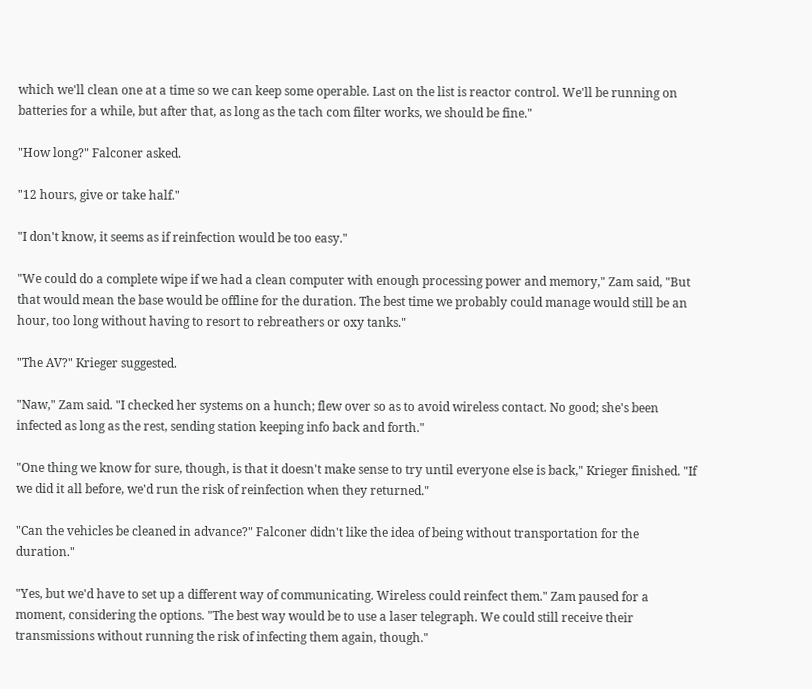which we'll clean one at a time so we can keep some operable. Last on the list is reactor control. We'll be running on batteries for a while, but after that, as long as the tach com filter works, we should be fine."

"How long?" Falconer asked.

"12 hours, give or take half."

"I don't know, it seems as if reinfection would be too easy."

"We could do a complete wipe if we had a clean computer with enough processing power and memory," Zam said, "But that would mean the base would be offline for the duration. The best time we probably could manage would still be an hour, too long without having to resort to rebreathers or oxy tanks."

"The AV?" Krieger suggested.

"Naw," Zam said. "I checked her systems on a hunch; flew over so as to avoid wireless contact. No good; she's been infected as long as the rest, sending station keeping info back and forth."

"One thing we know for sure, though, is that it doesn't make sense to try until everyone else is back," Krieger finished. "If we did it all before, we'd run the risk of reinfection when they returned."

"Can the vehicles be cleaned in advance?" Falconer didn't like the idea of being without transportation for the duration."

"Yes, but we'd have to set up a different way of communicating. Wireless could reinfect them." Zam paused for a moment, considering the options. "The best way would be to use a laser telegraph. We could still receive their transmissions without running the risk of infecting them again, though."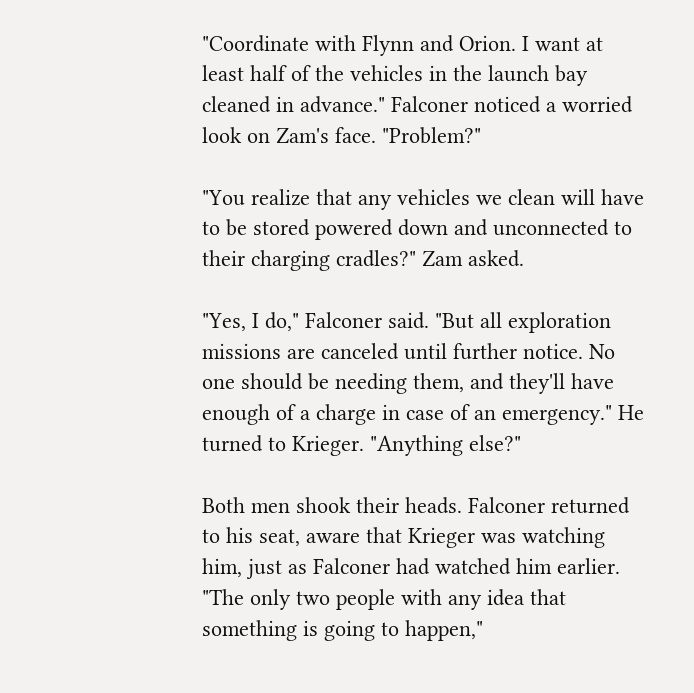"Coordinate with Flynn and Orion. I want at least half of the vehicles in the launch bay cleaned in advance." Falconer noticed a worried look on Zam's face. "Problem?"

"You realize that any vehicles we clean will have to be stored powered down and unconnected to their charging cradles?" Zam asked.

"Yes, I do," Falconer said. "But all exploration missions are canceled until further notice. No one should be needing them, and they'll have enough of a charge in case of an emergency." He turned to Krieger. "Anything else?"

Both men shook their heads. Falconer returned to his seat, aware that Krieger was watching him, just as Falconer had watched him earlier. "The only two people with any idea that something is going to happen,"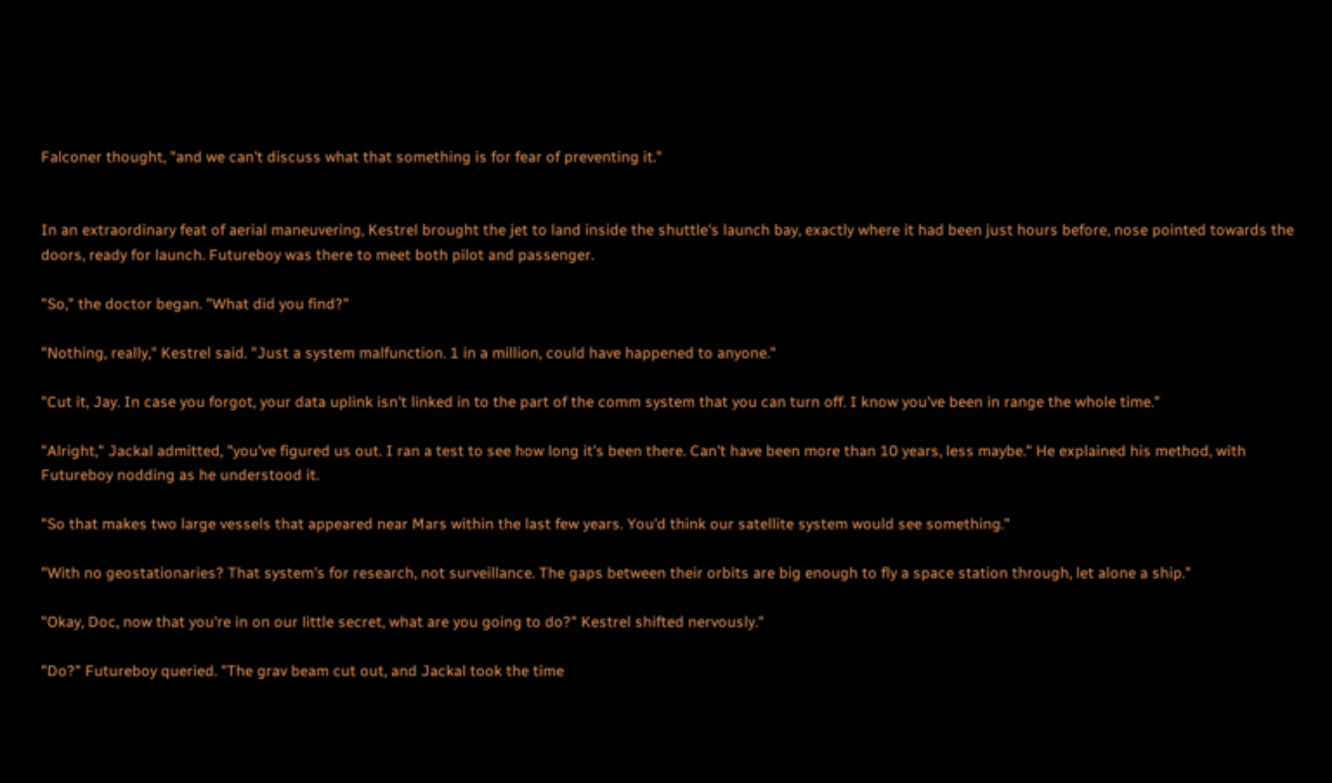Falconer thought, "and we can't discuss what that something is for fear of preventing it."


In an extraordinary feat of aerial maneuvering, Kestrel brought the jet to land inside the shuttle's launch bay, exactly where it had been just hours before, nose pointed towards the doors, ready for launch. Futureboy was there to meet both pilot and passenger.

"So," the doctor began. "What did you find?"

"Nothing, really," Kestrel said. "Just a system malfunction. 1 in a million, could have happened to anyone."

"Cut it, Jay. In case you forgot, your data uplink isn't linked in to the part of the comm system that you can turn off. I know you've been in range the whole time."

"Alright," Jackal admitted, "you've figured us out. I ran a test to see how long it's been there. Can't have been more than 10 years, less maybe." He explained his method, with Futureboy nodding as he understood it.

"So that makes two large vessels that appeared near Mars within the last few years. You'd think our satellite system would see something."

"With no geostationaries? That system's for research, not surveillance. The gaps between their orbits are big enough to fly a space station through, let alone a ship."

"Okay, Doc, now that you're in on our little secret, what are you going to do?" Kestrel shifted nervously."

"Do?" Futureboy queried. "The grav beam cut out, and Jackal took the time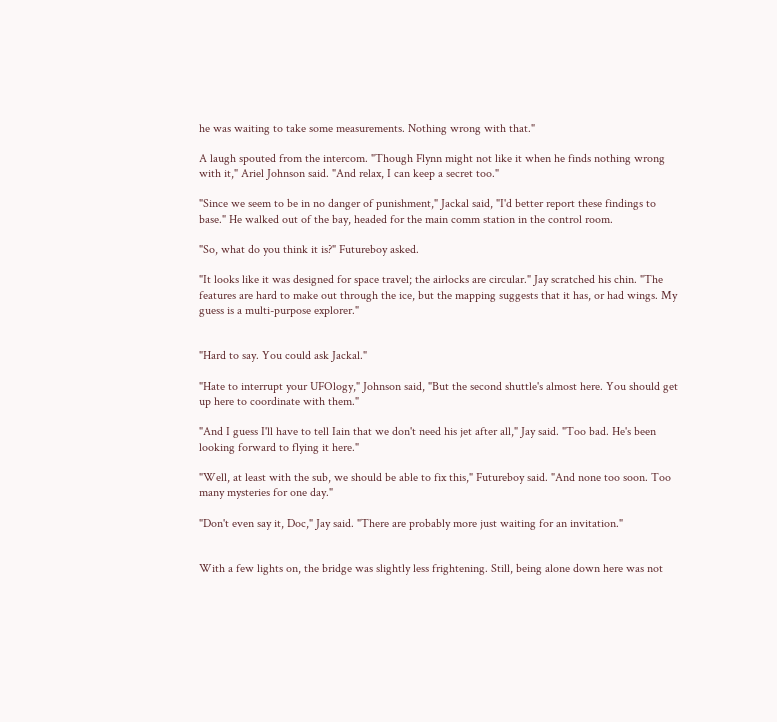he was waiting to take some measurements. Nothing wrong with that."

A laugh spouted from the intercom. "Though Flynn might not like it when he finds nothing wrong with it," Ariel Johnson said. "And relax, I can keep a secret too."

"Since we seem to be in no danger of punishment," Jackal said, "I'd better report these findings to base." He walked out of the bay, headed for the main comm station in the control room.

"So, what do you think it is?" Futureboy asked.

"It looks like it was designed for space travel; the airlocks are circular." Jay scratched his chin. "The features are hard to make out through the ice, but the mapping suggests that it has, or had wings. My guess is a multi-purpose explorer."


"Hard to say. You could ask Jackal."

"Hate to interrupt your UFOlogy," Johnson said, "But the second shuttle's almost here. You should get up here to coordinate with them."

"And I guess I'll have to tell Iain that we don't need his jet after all," Jay said. "Too bad. He's been looking forward to flying it here."

"Well, at least with the sub, we should be able to fix this," Futureboy said. "And none too soon. Too many mysteries for one day."

"Don't even say it, Doc," Jay said. "There are probably more just waiting for an invitation."


With a few lights on, the bridge was slightly less frightening. Still, being alone down here was not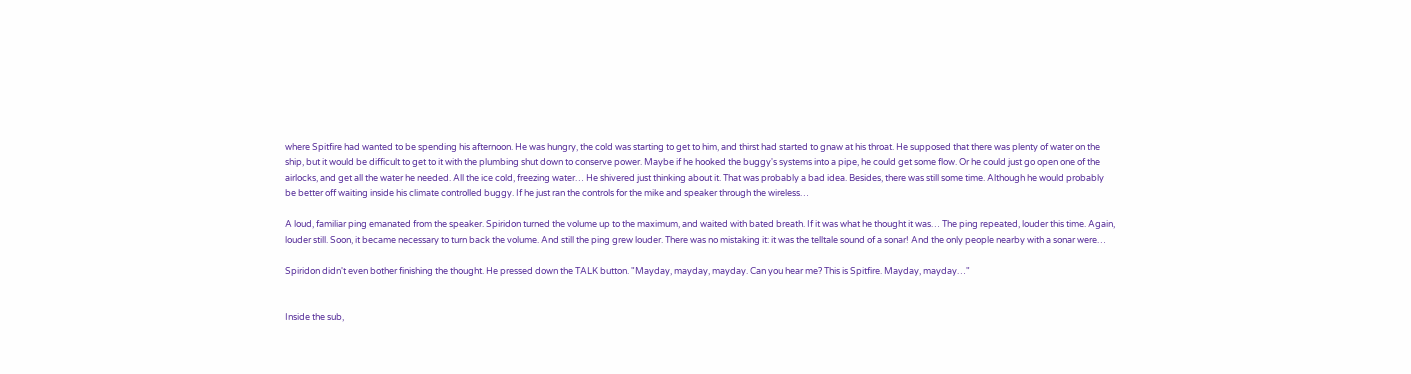where Spitfire had wanted to be spending his afternoon. He was hungry, the cold was starting to get to him, and thirst had started to gnaw at his throat. He supposed that there was plenty of water on the ship, but it would be difficult to get to it with the plumbing shut down to conserve power. Maybe if he hooked the buggy's systems into a pipe, he could get some flow. Or he could just go open one of the airlocks, and get all the water he needed. All the ice cold, freezing water… He shivered just thinking about it. That was probably a bad idea. Besides, there was still some time. Although he would probably be better off waiting inside his climate controlled buggy. If he just ran the controls for the mike and speaker through the wireless…

A loud, familiar ping emanated from the speaker. Spiridon turned the volume up to the maximum, and waited with bated breath. If it was what he thought it was… The ping repeated, louder this time. Again, louder still. Soon, it became necessary to turn back the volume. And still the ping grew louder. There was no mistaking it: it was the telltale sound of a sonar! And the only people nearby with a sonar were…

Spiridon didn't even bother finishing the thought. He pressed down the TALK button. "Mayday, mayday, mayday. Can you hear me? This is Spitfire. Mayday, mayday…"


Inside the sub,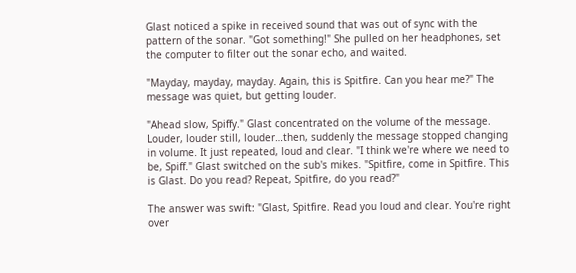Glast noticed a spike in received sound that was out of sync with the pattern of the sonar. "Got something!" She pulled on her headphones, set the computer to filter out the sonar echo, and waited.

"Mayday, mayday, mayday. Again, this is Spitfire. Can you hear me?" The message was quiet, but getting louder.

"Ahead slow, Spiffy." Glast concentrated on the volume of the message. Louder, louder still, louder…then, suddenly the message stopped changing in volume. It just repeated, loud and clear. "I think we're where we need to be, Spiff." Glast switched on the sub's mikes. "Spitfire, come in Spitfire. This is Glast. Do you read? Repeat, Spitfire, do you read?"

The answer was swift: "Glast, Spitfire. Read you loud and clear. You're right over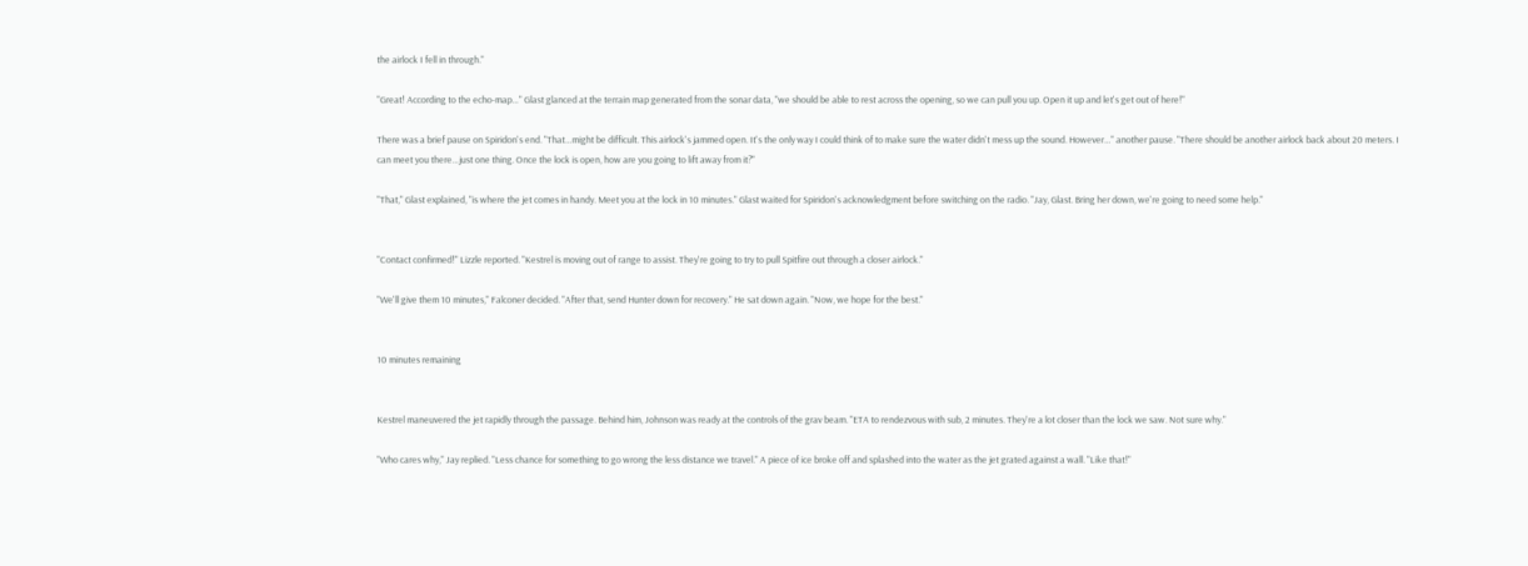the airlock I fell in through."

"Great! According to the echo-map…" Glast glanced at the terrain map generated from the sonar data, "we should be able to rest across the opening, so we can pull you up. Open it up and let's get out of here!"

There was a brief pause on Spiridon's end. "That…might be difficult. This airlock's jammed open. It's the only way I could think of to make sure the water didn't mess up the sound. However…" another pause. "There should be another airlock back about 20 meters. I can meet you there…just one thing. Once the lock is open, how are you going to lift away from it?"

"That," Glast explained, "is where the jet comes in handy. Meet you at the lock in 10 minutes." Glast waited for Spiridon's acknowledgment before switching on the radio. "Jay, Glast. Bring her down, we're going to need some help."


"Contact confirmed!" Lizzle reported. "Kestrel is moving out of range to assist. They're going to try to pull Spitfire out through a closer airlock."

"We'll give them 10 minutes," Falconer decided. "After that, send Hunter down for recovery." He sat down again. "Now, we hope for the best."


10 minutes remaining


Kestrel maneuvered the jet rapidly through the passage. Behind him, Johnson was ready at the controls of the grav beam. "ETA to rendezvous with sub, 2 minutes. They're a lot closer than the lock we saw. Not sure why."

"Who cares why," Jay replied. "Less chance for something to go wrong the less distance we travel." A piece of ice broke off and splashed into the water as the jet grated against a wall. "Like that!"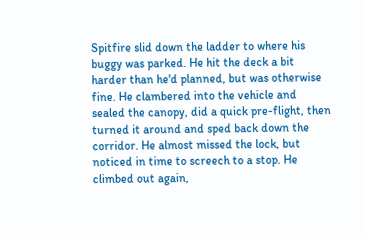Spitfire slid down the ladder to where his buggy was parked. He hit the deck a bit harder than he'd planned, but was otherwise fine. He clambered into the vehicle and sealed the canopy, did a quick pre-flight, then turned it around and sped back down the corridor. He almost missed the lock, but noticed in time to screech to a stop. He climbed out again,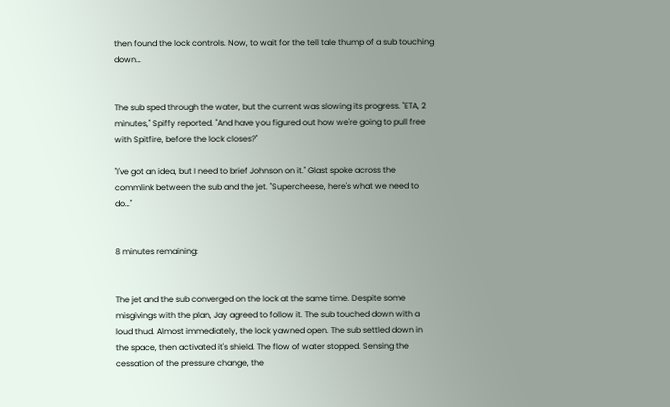then found the lock controls. Now, to wait for the tell tale thump of a sub touching down…


The sub sped through the water, but the current was slowing its progress. "ETA, 2 minutes," Spiffy reported. "And have you figured out how we're going to pull free with Spitfire, before the lock closes?"

"I've got an idea, but I need to brief Johnson on it." Glast spoke across the commlink between the sub and the jet. "Supercheese, here's what we need to do…"


8 minutes remaining:


The jet and the sub converged on the lock at the same time. Despite some misgivings with the plan, Jay agreed to follow it. The sub touched down with a loud thud. Almost immediately, the lock yawned open. The sub settled down in the space, then activated it's shield. The flow of water stopped. Sensing the cessation of the pressure change, the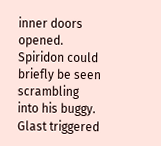inner doors opened. Spiridon could briefly be seen scrambling into his buggy. Glast triggered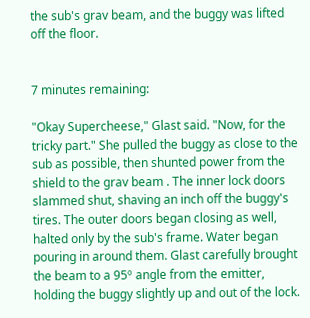the sub's grav beam, and the buggy was lifted off the floor.


7 minutes remaining:

"Okay Supercheese," Glast said. "Now, for the tricky part." She pulled the buggy as close to the sub as possible, then shunted power from the shield to the grav beam . The inner lock doors slammed shut, shaving an inch off the buggy's tires. The outer doors began closing as well, halted only by the sub's frame. Water began pouring in around them. Glast carefully brought the beam to a 95º angle from the emitter, holding the buggy slightly up and out of the lock.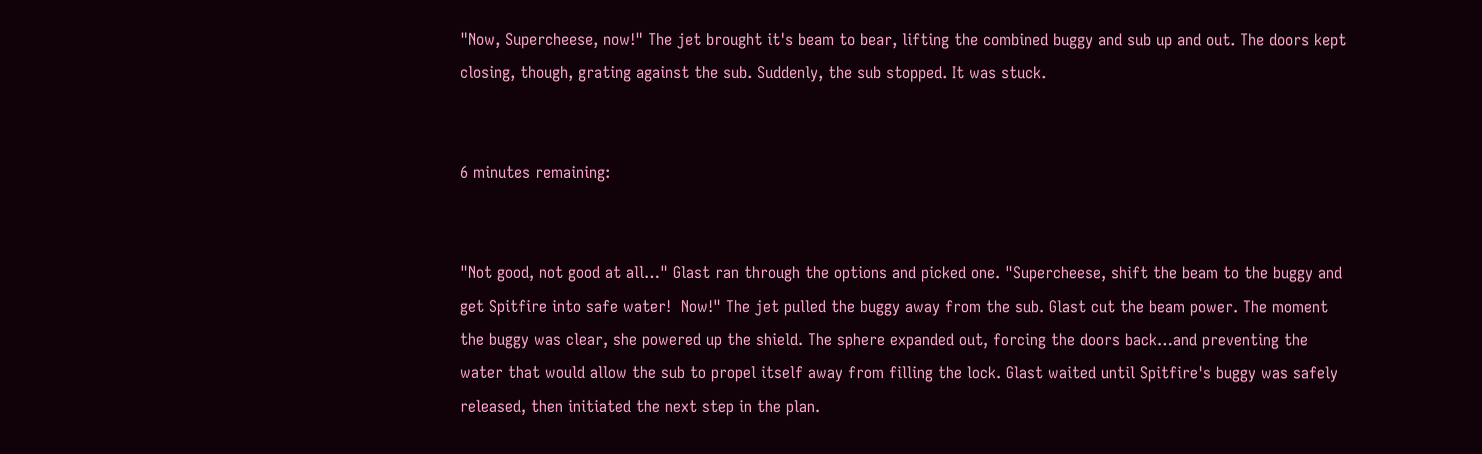"Now, Supercheese, now!" The jet brought it's beam to bear, lifting the combined buggy and sub up and out. The doors kept closing, though, grating against the sub. Suddenly, the sub stopped. It was stuck.


6 minutes remaining:


"Not good, not good at all…" Glast ran through the options and picked one. "Supercheese, shift the beam to the buggy and get Spitfire into safe water!  Now!" The jet pulled the buggy away from the sub. Glast cut the beam power. The moment the buggy was clear, she powered up the shield. The sphere expanded out, forcing the doors back…and preventing the water that would allow the sub to propel itself away from filling the lock. Glast waited until Spitfire's buggy was safely released, then initiated the next step in the plan.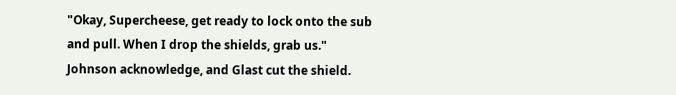"Okay, Supercheese, get ready to lock onto the sub and pull. When I drop the shields, grab us." Johnson acknowledge, and Glast cut the shield.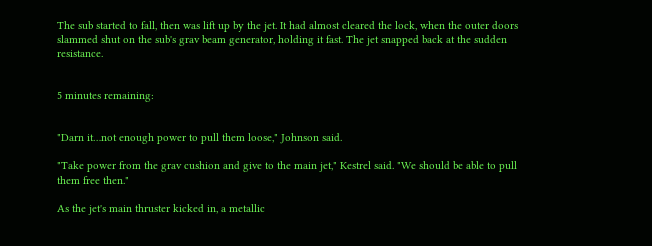The sub started to fall, then was lift up by the jet. It had almost cleared the lock, when the outer doors slammed shut on the sub's grav beam generator, holding it fast. The jet snapped back at the sudden resistance.


5 minutes remaining:


"Darn it…not enough power to pull them loose," Johnson said.

"Take power from the grav cushion and give to the main jet," Kestrel said. "We should be able to pull them free then."

As the jet's main thruster kicked in, a metallic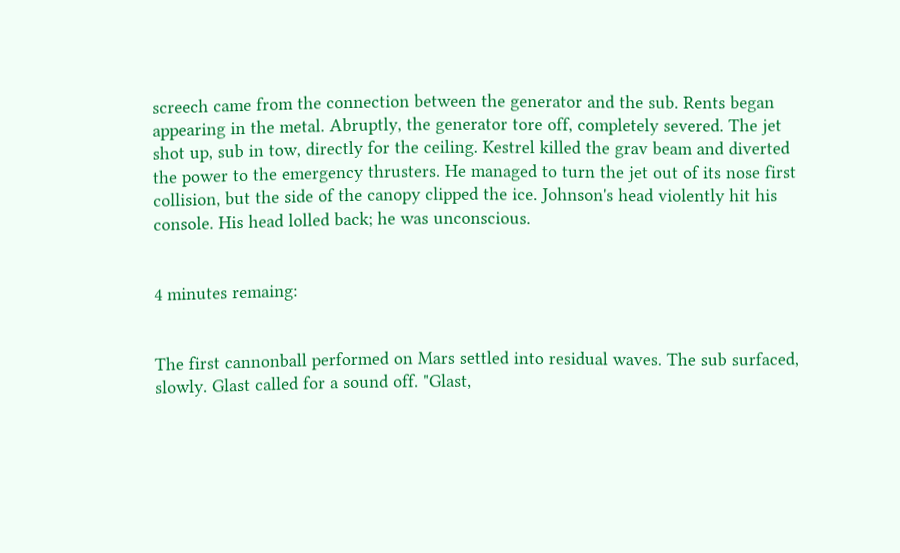screech came from the connection between the generator and the sub. Rents began appearing in the metal. Abruptly, the generator tore off, completely severed. The jet shot up, sub in tow, directly for the ceiling. Kestrel killed the grav beam and diverted the power to the emergency thrusters. He managed to turn the jet out of its nose first collision, but the side of the canopy clipped the ice. Johnson's head violently hit his console. His head lolled back; he was unconscious.


4 minutes remaing:


The first cannonball performed on Mars settled into residual waves. The sub surfaced, slowly. Glast called for a sound off. "Glast,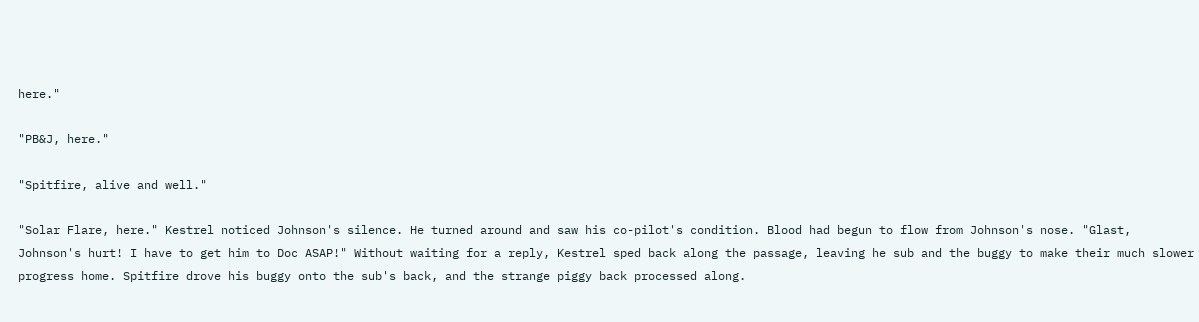here."

"PB&J, here."

"Spitfire, alive and well."

"Solar Flare, here." Kestrel noticed Johnson's silence. He turned around and saw his co-pilot's condition. Blood had begun to flow from Johnson's nose. "Glast, Johnson's hurt! I have to get him to Doc ASAP!" Without waiting for a reply, Kestrel sped back along the passage, leaving he sub and the buggy to make their much slower progress home. Spitfire drove his buggy onto the sub's back, and the strange piggy back processed along.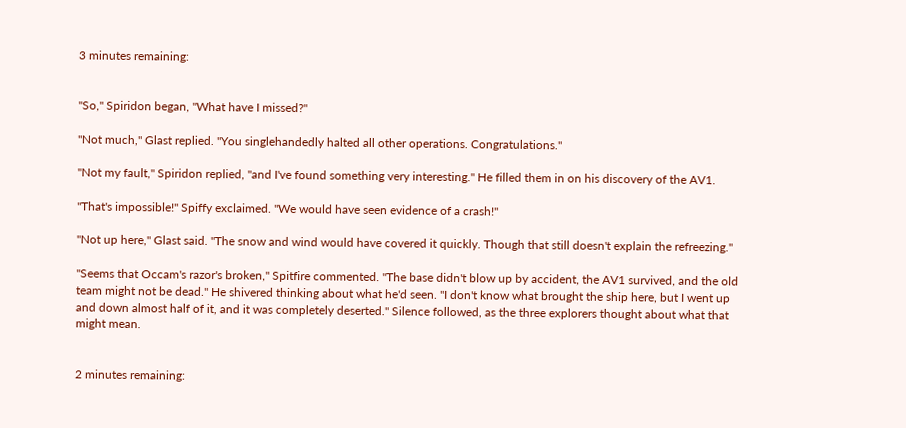3 minutes remaining:


"So," Spiridon began, "What have I missed?"

"Not much," Glast replied. "You singlehandedly halted all other operations. Congratulations."

"Not my fault," Spiridon replied, "and I've found something very interesting." He filled them in on his discovery of the AV1.

"That's impossible!" Spiffy exclaimed. "We would have seen evidence of a crash!"

"Not up here," Glast said. "The snow and wind would have covered it quickly. Though that still doesn't explain the refreezing."

"Seems that Occam's razor's broken," Spitfire commented. "The base didn't blow up by accident, the AV1 survived, and the old team might not be dead." He shivered thinking about what he'd seen. "I don't know what brought the ship here, but I went up and down almost half of it, and it was completely deserted." Silence followed, as the three explorers thought about what that might mean.


2 minutes remaining: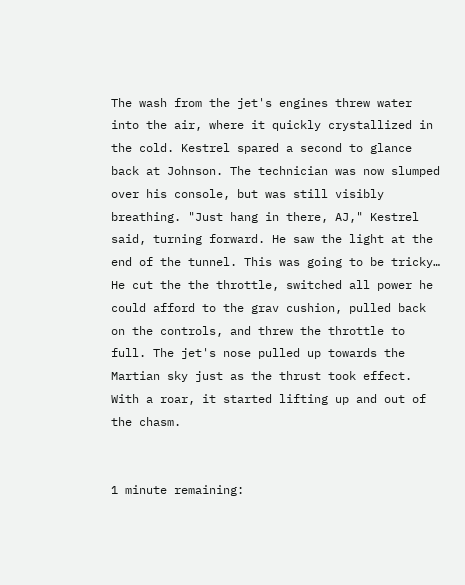The wash from the jet's engines threw water into the air, where it quickly crystallized in the cold. Kestrel spared a second to glance back at Johnson. The technician was now slumped over his console, but was still visibly breathing. "Just hang in there, AJ," Kestrel said, turning forward. He saw the light at the end of the tunnel. This was going to be tricky… He cut the the throttle, switched all power he could afford to the grav cushion, pulled back on the controls, and threw the throttle to full. The jet's nose pulled up towards the Martian sky just as the thrust took effect. With a roar, it started lifting up and out of the chasm.


1 minute remaining: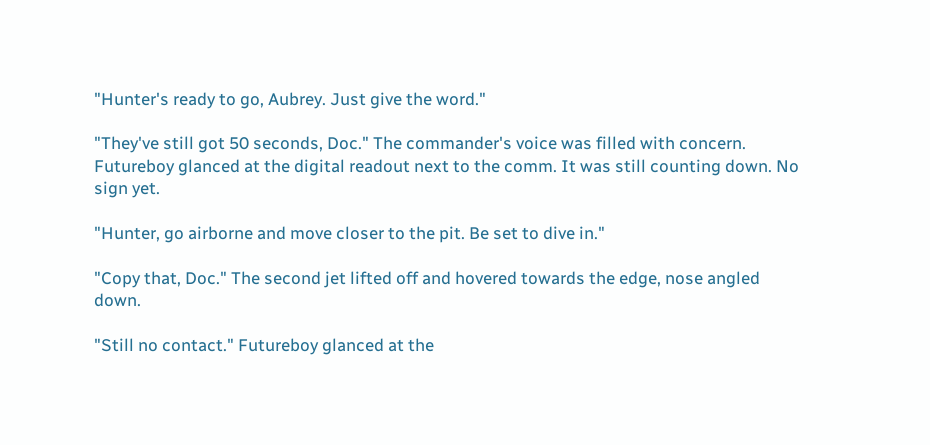"Hunter's ready to go, Aubrey. Just give the word."

"They've still got 50 seconds, Doc." The commander's voice was filled with concern. Futureboy glanced at the digital readout next to the comm. It was still counting down. No sign yet.

"Hunter, go airborne and move closer to the pit. Be set to dive in."

"Copy that, Doc." The second jet lifted off and hovered towards the edge, nose angled down.

"Still no contact." Futureboy glanced at the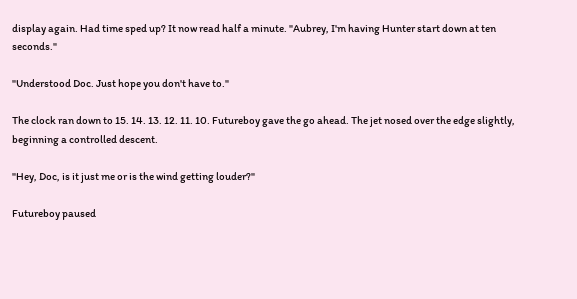display again. Had time sped up? It now read half a minute. "Aubrey, I'm having Hunter start down at ten seconds."

"Understood Doc. Just hope you don't have to."

The clock ran down to 15. 14. 13. 12. 11. 10. Futureboy gave the go ahead. The jet nosed over the edge slightly, beginning a controlled descent.

"Hey, Doc, is it just me or is the wind getting louder?"

Futureboy paused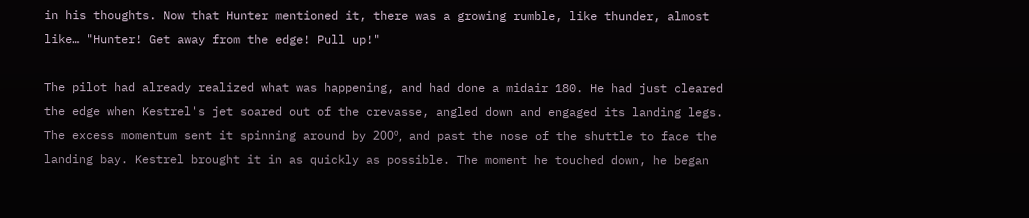in his thoughts. Now that Hunter mentioned it, there was a growing rumble, like thunder, almost like… "Hunter! Get away from the edge! Pull up!"

The pilot had already realized what was happening, and had done a midair 180. He had just cleared the edge when Kestrel's jet soared out of the crevasse, angled down and engaged its landing legs. The excess momentum sent it spinning around by 200º, and past the nose of the shuttle to face the landing bay. Kestrel brought it in as quickly as possible. The moment he touched down, he began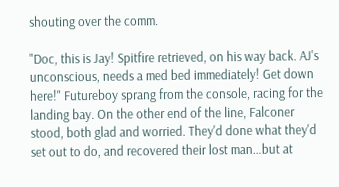shouting over the comm.

"Doc, this is Jay! Spitfire retrieved, on his way back. AJ's unconscious, needs a med bed immediately! Get down here!" Futureboy sprang from the console, racing for the landing bay. On the other end of the line, Falconer stood, both glad and worried. They'd done what they'd set out to do, and recovered their lost man…but at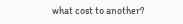what cost to another?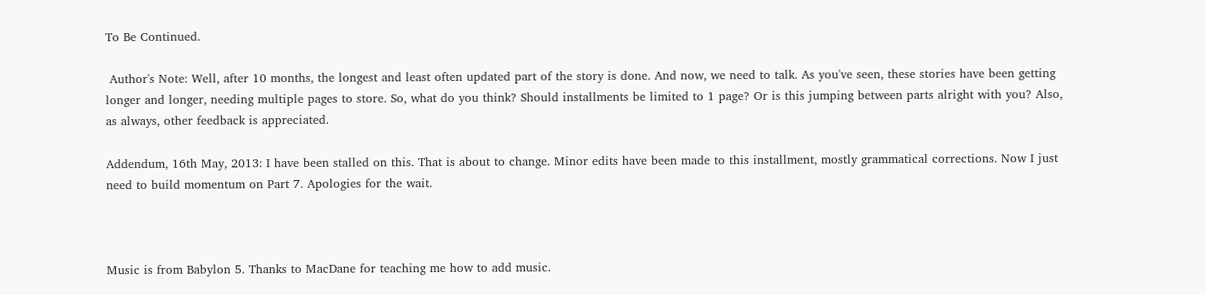To Be Continued.

 Author's Note: Well, after 10 months, the longest and least often updated part of the story is done. And now, we need to talk. As you've seen, these stories have been getting longer and longer, needing multiple pages to store. So, what do you think? Should installments be limited to 1 page? Or is this jumping between parts alright with you? Also, as always, other feedback is appreciated.

Addendum, 16th May, 2013: I have been stalled on this. That is about to change. Minor edits have been made to this installment, mostly grammatical corrections. Now I just need to build momentum on Part 7. Apologies for the wait.



Music is from Babylon 5. Thanks to MacDane for teaching me how to add music.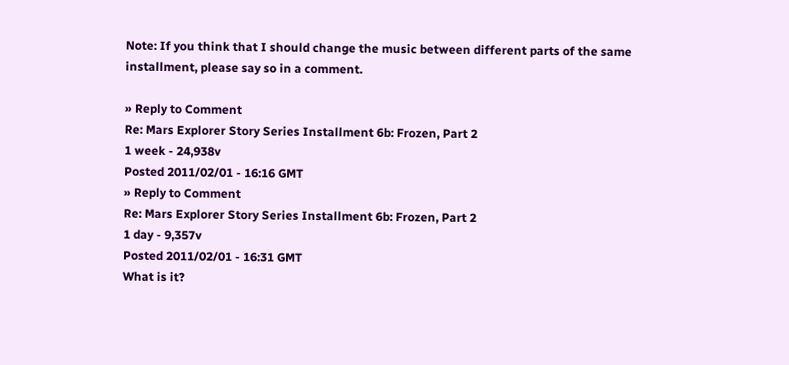Note: If you think that I should change the music between different parts of the same installment, please say so in a comment.

» Reply to Comment
Re: Mars Explorer Story Series Installment 6b: Frozen, Part 2
1 week - 24,938v
Posted 2011/02/01 - 16:16 GMT
» Reply to Comment
Re: Mars Explorer Story Series Installment 6b: Frozen, Part 2
1 day - 9,357v
Posted 2011/02/01 - 16:31 GMT
What is it?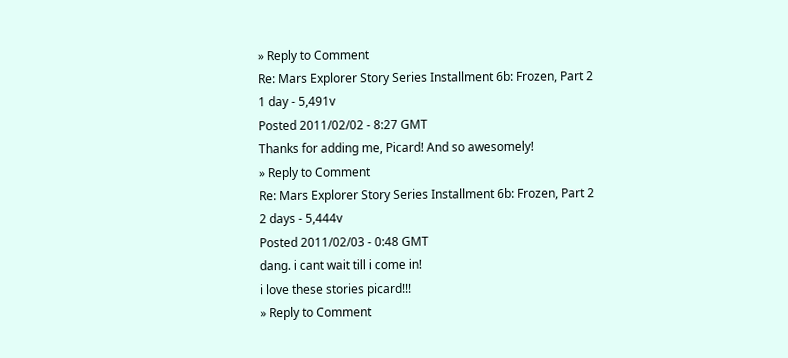» Reply to Comment
Re: Mars Explorer Story Series Installment 6b: Frozen, Part 2
1 day - 5,491v
Posted 2011/02/02 - 8:27 GMT
Thanks for adding me, Picard! And so awesomely!
» Reply to Comment
Re: Mars Explorer Story Series Installment 6b: Frozen, Part 2
2 days - 5,444v
Posted 2011/02/03 - 0:48 GMT
dang. i cant wait till i come in!
i love these stories picard!!!
» Reply to Comment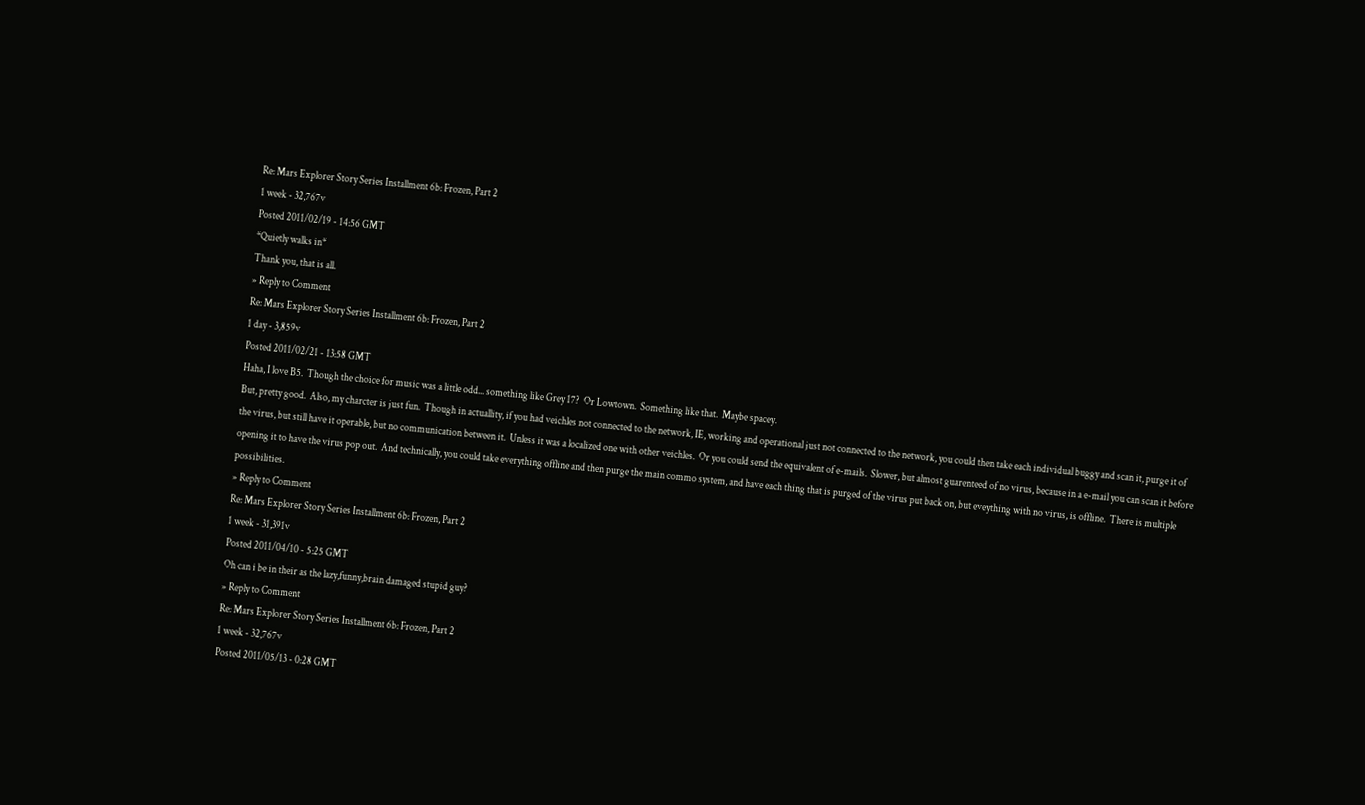Re: Mars Explorer Story Series Installment 6b: Frozen, Part 2
1 week - 32,767v
Posted 2011/02/19 - 14:56 GMT
*Quietly walks in*
Thank you, that is all.
» Reply to Comment
Re: Mars Explorer Story Series Installment 6b: Frozen, Part 2
1 day - 3,859v
Posted 2011/02/21 - 13:58 GMT
Haha, I love B5.  Though the choice for music was a little odd... something like Grey 17?  Or Lowtown.  Something like that.  Maybe spacey.
But, pretty good.  Also, my charcter is just fun.  Though in actuallity, if you had veichles not connected to the network, IE, working and operational just not connected to the network, you could then take each individual buggy and scan it, purge it of the virus, but still have it operable, but no communication between it.  Unless it was a localized one with other veichles.  Or you could send the equivalent of e-mails.  Slower, but almost guarenteed of no virus, because in a e-mail you can scan it before opening it to have the virus pop out.  And technically, you could take everything offline and then purge the main commo system, and have each thing that is purged of the virus put back on, but eveything with no virus, is offline.  There is multiple possibilities.
» Reply to Comment
Re: Mars Explorer Story Series Installment 6b: Frozen, Part 2
1 week - 31,391v
Posted 2011/04/10 - 5:25 GMT
Oh can i be in their as the lazy,funny,brain damaged stupid guy?
» Reply to Comment
Re: Mars Explorer Story Series Installment 6b: Frozen, Part 2
1 week - 32,767v
Posted 2011/05/13 - 0:28 GMT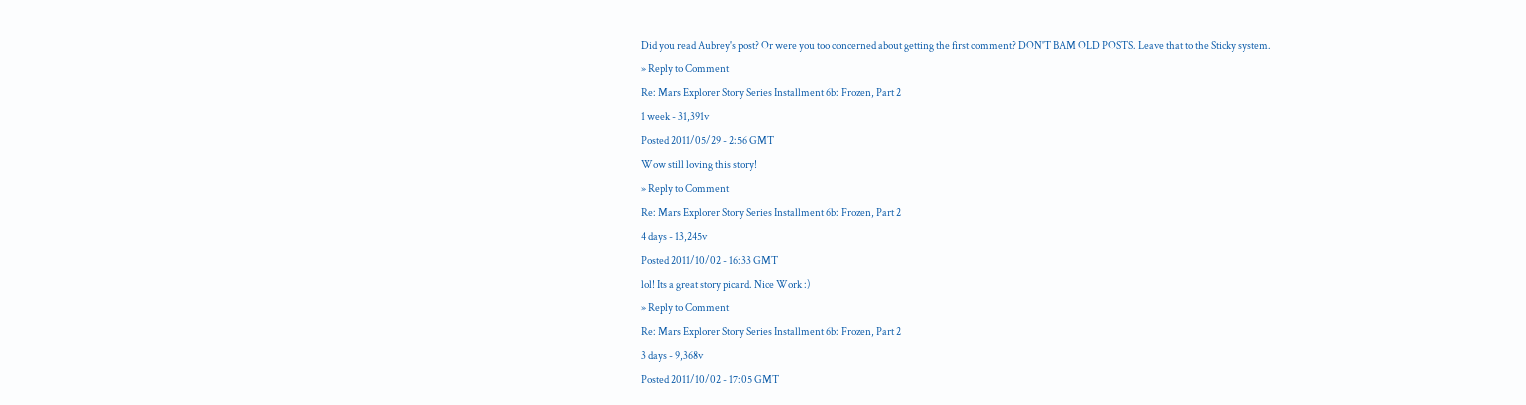Did you read Aubrey's post? Or were you too concerned about getting the first comment? DON'T BAM OLD POSTS. Leave that to the Sticky system.
» Reply to Comment
Re: Mars Explorer Story Series Installment 6b: Frozen, Part 2
1 week - 31,391v
Posted 2011/05/29 - 2:56 GMT
Wow still loving this story!
» Reply to Comment
Re: Mars Explorer Story Series Installment 6b: Frozen, Part 2
4 days - 13,245v
Posted 2011/10/02 - 16:33 GMT
lol! Its a great story picard. Nice Work :)
» Reply to Comment
Re: Mars Explorer Story Series Installment 6b: Frozen, Part 2
3 days - 9,368v
Posted 2011/10/02 - 17:05 GMT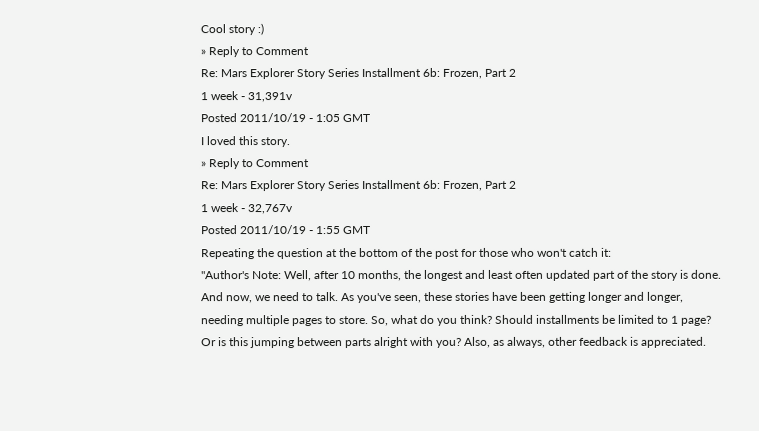Cool story :)
» Reply to Comment
Re: Mars Explorer Story Series Installment 6b: Frozen, Part 2
1 week - 31,391v
Posted 2011/10/19 - 1:05 GMT
I loved this story.
» Reply to Comment
Re: Mars Explorer Story Series Installment 6b: Frozen, Part 2
1 week - 32,767v
Posted 2011/10/19 - 1:55 GMT
Repeating the question at the bottom of the post for those who won't catch it:
"Author's Note: Well, after 10 months, the longest and least often updated part of the story is done. And now, we need to talk. As you've seen, these stories have been getting longer and longer, needing multiple pages to store. So, what do you think? Should installments be limited to 1 page? Or is this jumping between parts alright with you? Also, as always, other feedback is appreciated.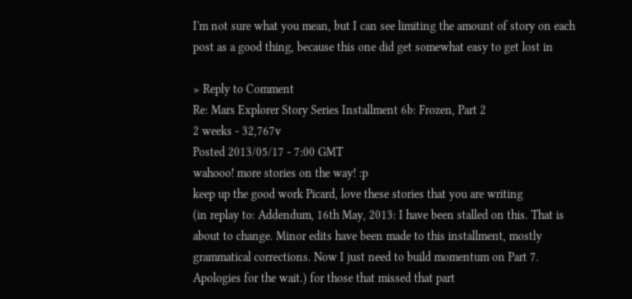I'm not sure what you mean, but I can see limiting the amount of story on each post as a good thing, because this one did get somewhat easy to get lost in

» Reply to Comment
Re: Mars Explorer Story Series Installment 6b: Frozen, Part 2
2 weeks - 32,767v
Posted 2013/05/17 - 7:00 GMT
wahooo! more stories on the way! :p
keep up the good work Picard, love these stories that you are writing
(in replay to: Addendum, 16th May, 2013: I have been stalled on this. That is about to change. Minor edits have been made to this installment, mostly grammatical corrections. Now I just need to build momentum on Part 7. Apologies for the wait.) for those that missed that part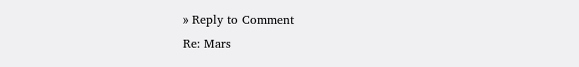» Reply to Comment
Re: Mars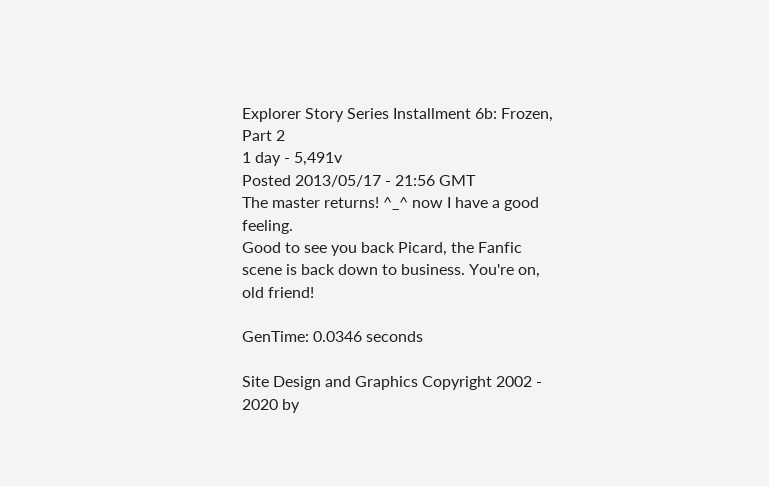Explorer Story Series Installment 6b: Frozen, Part 2
1 day - 5,491v
Posted 2013/05/17 - 21:56 GMT
The master returns! ^_^ now I have a good feeling.
Good to see you back Picard, the Fanfic scene is back down to business. You're on, old friend!

GenTime: 0.0346 seconds

Site Design and Graphics Copyright 2002 - 2020 by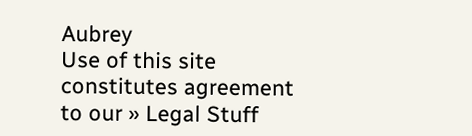Aubrey
Use of this site constitutes agreement to our » Legal Stuff